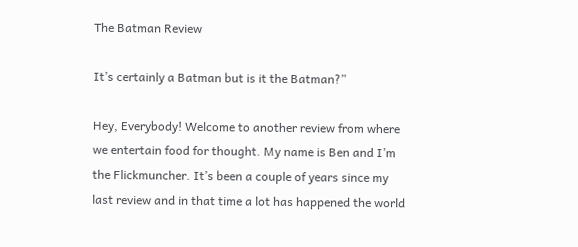The Batman Review

It’s certainly a Batman but is it the Batman?”

Hey, Everybody! Welcome to another review from where we entertain food for thought. My name is Ben and I’m the Flickmuncher. It’s been a couple of years since my last review and in that time a lot has happened the world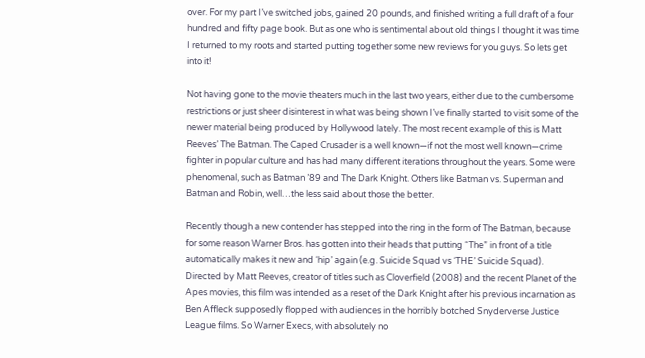over. For my part I’ve switched jobs, gained 20 pounds, and finished writing a full draft of a four hundred and fifty page book. But as one who is sentimental about old things I thought it was time I returned to my roots and started putting together some new reviews for you guys. So lets get into it!

Not having gone to the movie theaters much in the last two years, either due to the cumbersome restrictions or just sheer disinterest in what was being shown I’ve finally started to visit some of the newer material being produced by Hollywood lately. The most recent example of this is Matt Reeves’ The Batman. The Caped Crusader is a well known—if not the most well known—crime fighter in popular culture and has had many different iterations throughout the years. Some were phenomenal, such as Batman ’89 and The Dark Knight. Others like Batman vs. Superman and Batman and Robin, well…the less said about those the better.

Recently though a new contender has stepped into the ring in the form of The Batman, because for some reason Warner Bros. has gotten into their heads that putting “The” in front of a title automatically makes it new and ‘hip’ again (e.g. Suicide Squad vs ‘THE’ Suicide Squad). Directed by Matt Reeves, creator of titles such as Cloverfield (2008) and the recent Planet of the Apes movies, this film was intended as a reset of the Dark Knight after his previous incarnation as Ben Affleck supposedly flopped with audiences in the horribly botched Snyderverse Justice League films. So Warner Execs, with absolutely no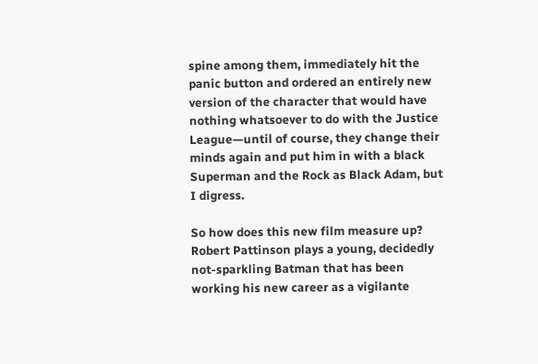spine among them, immediately hit the panic button and ordered an entirely new version of the character that would have nothing whatsoever to do with the Justice League—until of course, they change their minds again and put him in with a black Superman and the Rock as Black Adam, but I digress.

So how does this new film measure up? Robert Pattinson plays a young, decidedly not-sparkling Batman that has been working his new career as a vigilante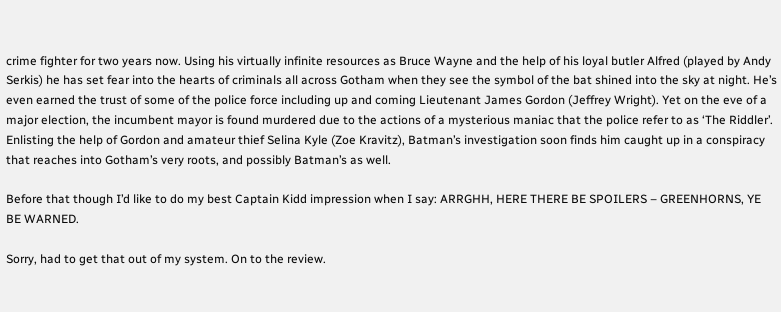crime fighter for two years now. Using his virtually infinite resources as Bruce Wayne and the help of his loyal butler Alfred (played by Andy Serkis) he has set fear into the hearts of criminals all across Gotham when they see the symbol of the bat shined into the sky at night. He’s even earned the trust of some of the police force including up and coming Lieutenant James Gordon (Jeffrey Wright). Yet on the eve of a major election, the incumbent mayor is found murdered due to the actions of a mysterious maniac that the police refer to as ‘The Riddler’. Enlisting the help of Gordon and amateur thief Selina Kyle (Zoe Kravitz), Batman’s investigation soon finds him caught up in a conspiracy that reaches into Gotham’s very roots, and possibly Batman’s as well.

Before that though I’d like to do my best Captain Kidd impression when I say: ARRGHH, HERE THERE BE SPOILERS – GREENHORNS, YE BE WARNED.

Sorry, had to get that out of my system. On to the review.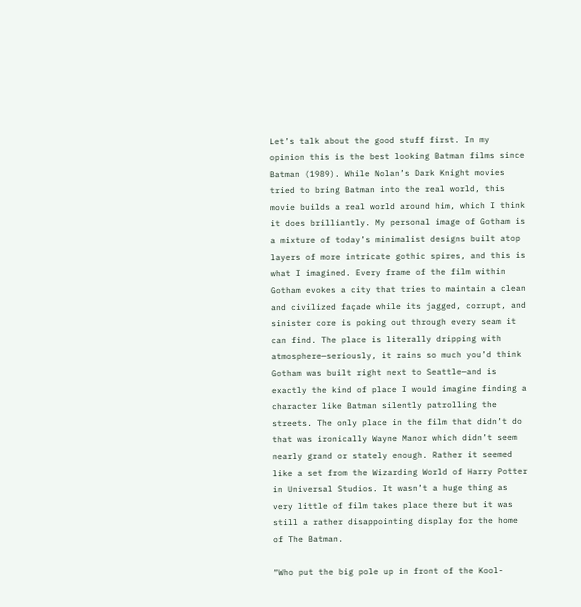Let’s talk about the good stuff first. In my opinion this is the best looking Batman films since Batman (1989). While Nolan’s Dark Knight movies tried to bring Batman into the real world, this movie builds a real world around him, which I think it does brilliantly. My personal image of Gotham is a mixture of today’s minimalist designs built atop layers of more intricate gothic spires, and this is what I imagined. Every frame of the film within Gotham evokes a city that tries to maintain a clean and civilized façade while its jagged, corrupt, and sinister core is poking out through every seam it can find. The place is literally dripping with atmosphere—seriously, it rains so much you’d think Gotham was built right next to Seattle—and is exactly the kind of place I would imagine finding a character like Batman silently patrolling the streets. The only place in the film that didn’t do that was ironically Wayne Manor which didn’t seem nearly grand or stately enough. Rather it seemed like a set from the Wizarding World of Harry Potter in Universal Studios. It wasn’t a huge thing as very little of film takes place there but it was still a rather disappointing display for the home of The Batman.

“Who put the big pole up in front of the Kool-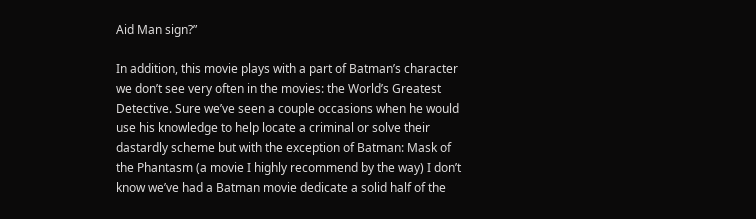Aid Man sign?”

In addition, this movie plays with a part of Batman’s character we don’t see very often in the movies: the World’s Greatest Detective. Sure we’ve seen a couple occasions when he would use his knowledge to help locate a criminal or solve their dastardly scheme but with the exception of Batman: Mask of the Phantasm (a movie I highly recommend by the way) I don’t know we’ve had a Batman movie dedicate a solid half of the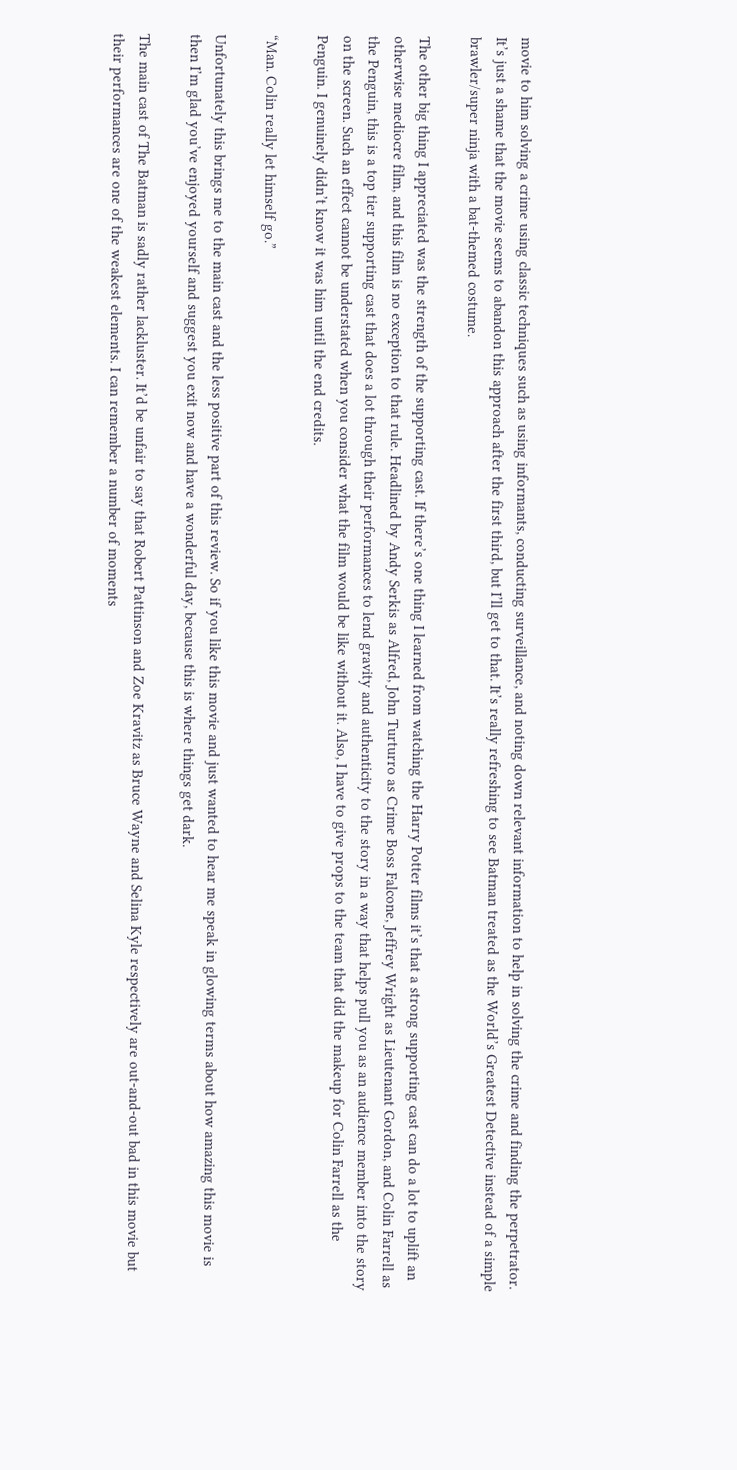movie to him solving a crime using classic techniques such as using informants, conducting surveillance, and noting down relevant information to help in solving the crime and finding the perpetrator. It’s just a shame that the movie seems to abandon this approach after the first third, but I’ll get to that. It’s really refreshing to see Batman treated as the World’s Greatest Detective instead of a simple brawler/super ninja with a bat-themed costume.

The other big thing I appreciated was the strength of the supporting cast. If there’s one thing I learned from watching the Harry Potter films it’s that a strong supporting cast can do a lot to uplift an otherwise mediocre film, and this film is no exception to that rule. Headlined by Andy Serkis as Alfred, John Turturro as Crime Boss Falcone, Jeffrey Wright as Lieutenant Gordon, and Colin Farrell as the Penguin, this is a top tier supporting cast that does a lot through their performances to lend gravity and authenticity to the story in a way that helps pull you as an audience member into the story on the screen. Such an effect cannot be understated when you consider what the film would be like without it. Also, I have to give props to the team that did the makeup for Colin Farrell as the Penguin. I genuinely didn’t know it was him until the end credits.

“Man. Colin really let himself go.”

Unfortunately this brings me to the main cast and the less positive part of this review. So if you like this movie and just wanted to hear me speak in glowing terms about how amazing this movie is then I’m glad you’ve enjoyed yourself and suggest you exit now and have a wonderful day, because this is where things get dark.

The main cast of The Batman is sadly rather lackluster. It’d be unfair to say that Robert Pattinson and Zoe Kravitz as Bruce Wayne and Selina Kyle respectively are out-and-out bad in this movie but their performances are one of the weakest elements. I can remember a number of moments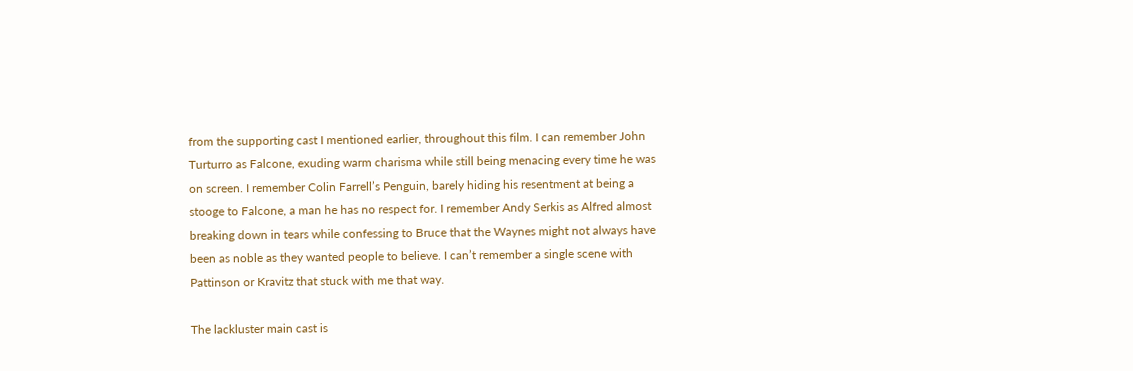from the supporting cast I mentioned earlier, throughout this film. I can remember John Turturro as Falcone, exuding warm charisma while still being menacing every time he was on screen. I remember Colin Farrell’s Penguin, barely hiding his resentment at being a stooge to Falcone, a man he has no respect for. I remember Andy Serkis as Alfred almost breaking down in tears while confessing to Bruce that the Waynes might not always have been as noble as they wanted people to believe. I can’t remember a single scene with Pattinson or Kravitz that stuck with me that way.

The lackluster main cast is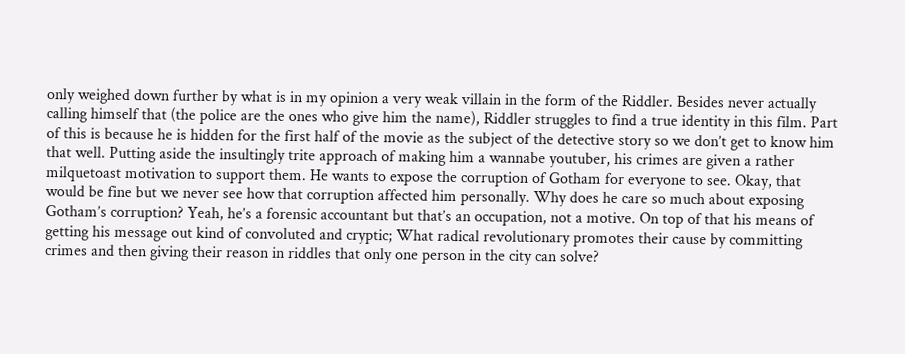only weighed down further by what is in my opinion a very weak villain in the form of the Riddler. Besides never actually calling himself that (the police are the ones who give him the name), Riddler struggles to find a true identity in this film. Part of this is because he is hidden for the first half of the movie as the subject of the detective story so we don’t get to know him that well. Putting aside the insultingly trite approach of making him a wannabe youtuber, his crimes are given a rather milquetoast motivation to support them. He wants to expose the corruption of Gotham for everyone to see. Okay, that would be fine but we never see how that corruption affected him personally. Why does he care so much about exposing Gotham’s corruption? Yeah, he’s a forensic accountant but that’s an occupation, not a motive. On top of that his means of getting his message out kind of convoluted and cryptic; What radical revolutionary promotes their cause by committing crimes and then giving their reason in riddles that only one person in the city can solve?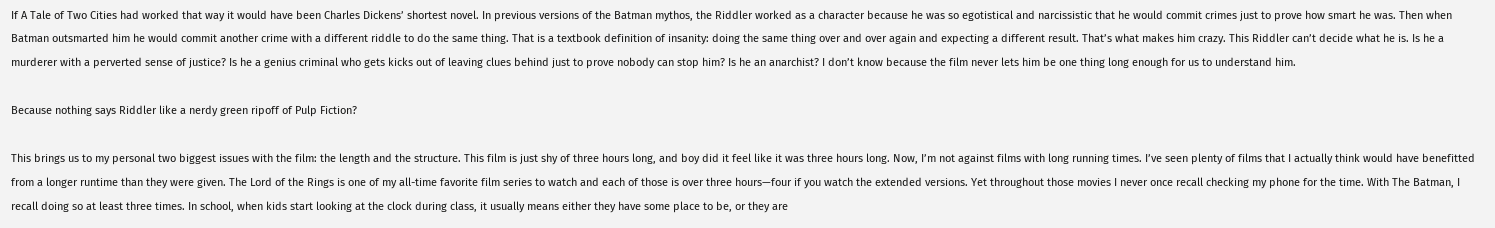If A Tale of Two Cities had worked that way it would have been Charles Dickens’ shortest novel. In previous versions of the Batman mythos, the Riddler worked as a character because he was so egotistical and narcissistic that he would commit crimes just to prove how smart he was. Then when Batman outsmarted him he would commit another crime with a different riddle to do the same thing. That is a textbook definition of insanity: doing the same thing over and over again and expecting a different result. That’s what makes him crazy. This Riddler can’t decide what he is. Is he a murderer with a perverted sense of justice? Is he a genius criminal who gets kicks out of leaving clues behind just to prove nobody can stop him? Is he an anarchist? I don’t know because the film never lets him be one thing long enough for us to understand him.

Because nothing says Riddler like a nerdy green ripoff of Pulp Fiction?

This brings us to my personal two biggest issues with the film: the length and the structure. This film is just shy of three hours long, and boy did it feel like it was three hours long. Now, I’m not against films with long running times. I’ve seen plenty of films that I actually think would have benefitted from a longer runtime than they were given. The Lord of the Rings is one of my all-time favorite film series to watch and each of those is over three hours—four if you watch the extended versions. Yet throughout those movies I never once recall checking my phone for the time. With The Batman, I recall doing so at least three times. In school, when kids start looking at the clock during class, it usually means either they have some place to be, or they are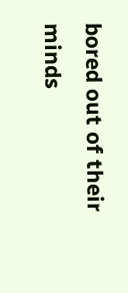bored out of their minds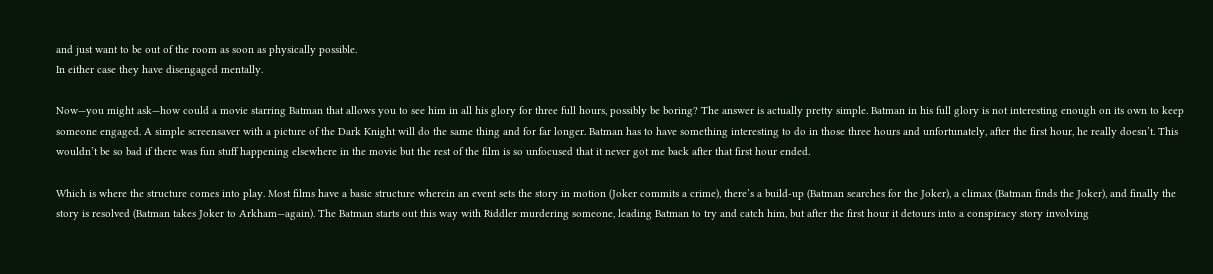and just want to be out of the room as soon as physically possible.
In either case they have disengaged mentally.

Now—you might ask—how could a movie starring Batman that allows you to see him in all his glory for three full hours, possibly be boring? The answer is actually pretty simple. Batman in his full glory is not interesting enough on its own to keep someone engaged. A simple screensaver with a picture of the Dark Knight will do the same thing and for far longer. Batman has to have something interesting to do in those three hours and unfortunately, after the first hour, he really doesn’t. This wouldn’t be so bad if there was fun stuff happening elsewhere in the movie but the rest of the film is so unfocused that it never got me back after that first hour ended.

Which is where the structure comes into play. Most films have a basic structure wherein an event sets the story in motion (Joker commits a crime), there’s a build-up (Batman searches for the Joker), a climax (Batman finds the Joker), and finally the story is resolved (Batman takes Joker to Arkham—again). The Batman starts out this way with Riddler murdering someone, leading Batman to try and catch him, but after the first hour it detours into a conspiracy story involving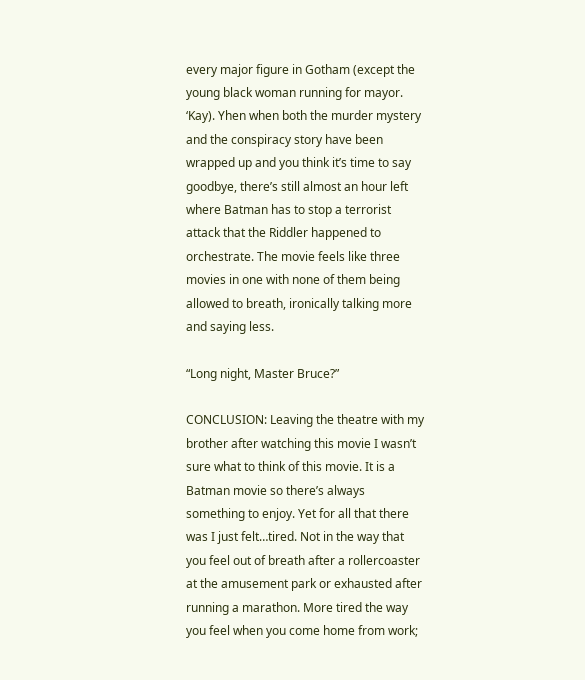every major figure in Gotham (except the young black woman running for mayor. ‘Kay). Yhen when both the murder mystery and the conspiracy story have been wrapped up and you think it’s time to say goodbye, there’s still almost an hour left where Batman has to stop a terrorist attack that the Riddler happened to orchestrate. The movie feels like three movies in one with none of them being allowed to breath, ironically talking more and saying less.

“Long night, Master Bruce?”

CONCLUSION: Leaving the theatre with my brother after watching this movie I wasn’t sure what to think of this movie. It is a Batman movie so there’s always something to enjoy. Yet for all that there was I just felt…tired. Not in the way that you feel out of breath after a rollercoaster at the amusement park or exhausted after running a marathon. More tired the way you feel when you come home from work;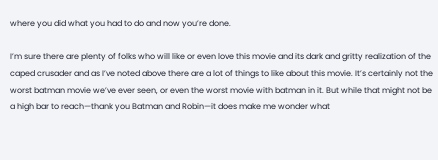where you did what you had to do and now you’re done.

I’m sure there are plenty of folks who will like or even love this movie and its dark and gritty realization of the caped crusader and as I’ve noted above there are a lot of things to like about this movie. It’s certainly not the worst batman movie we’ve ever seen, or even the worst movie with batman in it. But while that might not be a high bar to reach—thank you Batman and Robin—it does make me wonder what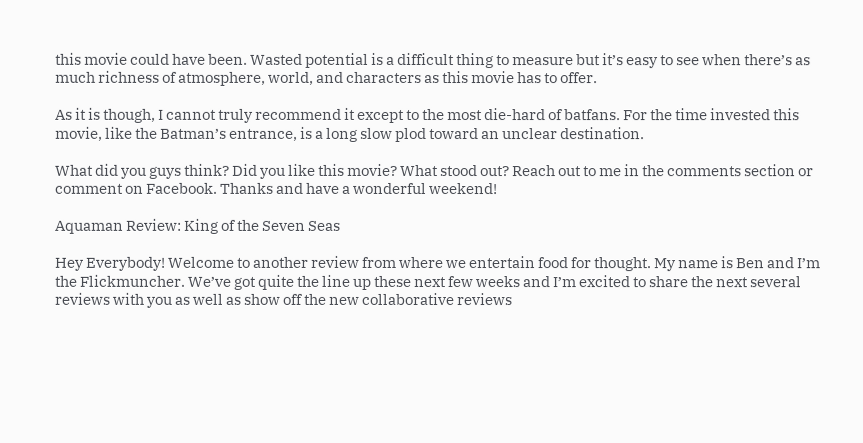this movie could have been. Wasted potential is a difficult thing to measure but it’s easy to see when there’s as much richness of atmosphere, world, and characters as this movie has to offer.

As it is though, I cannot truly recommend it except to the most die-hard of batfans. For the time invested this movie, like the Batman’s entrance, is a long slow plod toward an unclear destination.

What did you guys think? Did you like this movie? What stood out? Reach out to me in the comments section or comment on Facebook. Thanks and have a wonderful weekend!

Aquaman Review: King of the Seven Seas

Hey Everybody! Welcome to another review from where we entertain food for thought. My name is Ben and I’m the Flickmuncher. We’ve got quite the line up these next few weeks and I’m excited to share the next several reviews with you as well as show off the new collaborative reviews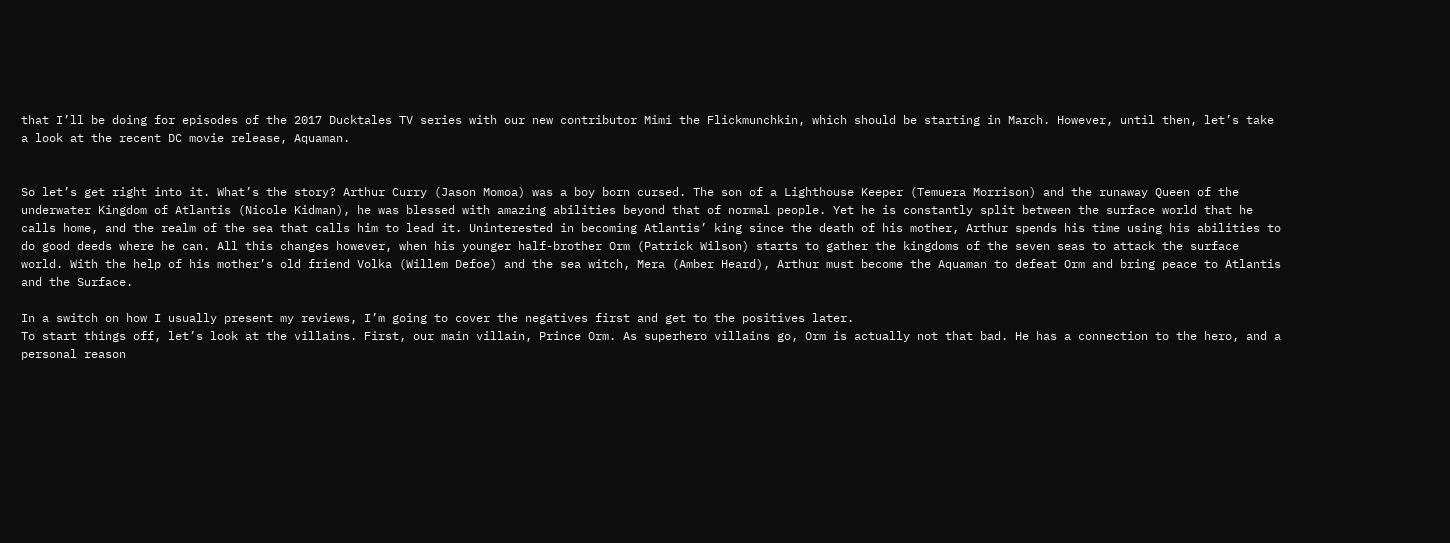that I’ll be doing for episodes of the 2017 Ducktales TV series with our new contributor Mimi the Flickmunchkin, which should be starting in March. However, until then, let’s take a look at the recent DC movie release, Aquaman.


So let’s get right into it. What’s the story? Arthur Curry (Jason Momoa) was a boy born cursed. The son of a Lighthouse Keeper (Temuera Morrison) and the runaway Queen of the underwater Kingdom of Atlantis (Nicole Kidman), he was blessed with amazing abilities beyond that of normal people. Yet he is constantly split between the surface world that he calls home, and the realm of the sea that calls him to lead it. Uninterested in becoming Atlantis’ king since the death of his mother, Arthur spends his time using his abilities to do good deeds where he can. All this changes however, when his younger half-brother Orm (Patrick Wilson) starts to gather the kingdoms of the seven seas to attack the surface world. With the help of his mother’s old friend Volka (Willem Defoe) and the sea witch, Mera (Amber Heard), Arthur must become the Aquaman to defeat Orm and bring peace to Atlantis and the Surface.

In a switch on how I usually present my reviews, I’m going to cover the negatives first and get to the positives later.
To start things off, let’s look at the villains. First, our main villain, Prince Orm. As superhero villains go, Orm is actually not that bad. He has a connection to the hero, and a personal reason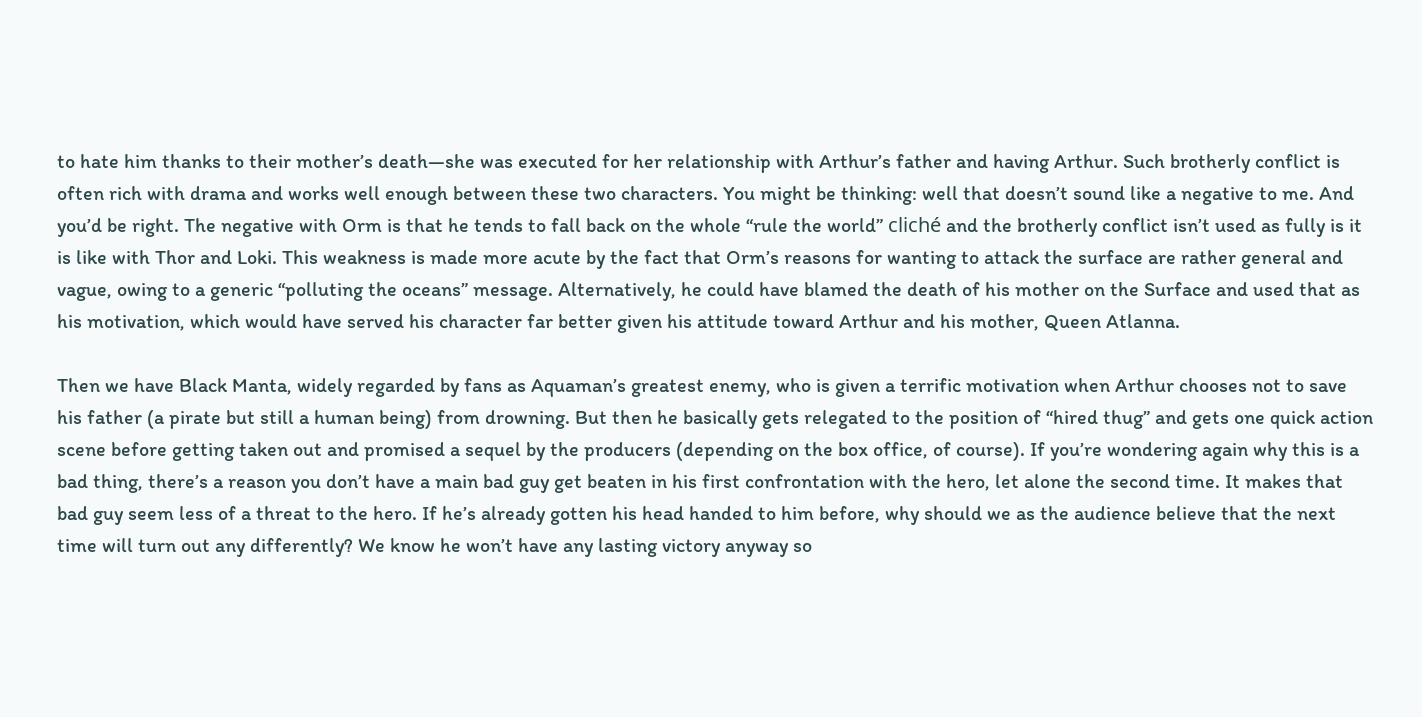to hate him thanks to their mother’s death—she was executed for her relationship with Arthur’s father and having Arthur. Such brotherly conflict is often rich with drama and works well enough between these two characters. You might be thinking: well that doesn’t sound like a negative to me. And you’d be right. The negative with Orm is that he tends to fall back on the whole “rule the world” cliché and the brotherly conflict isn’t used as fully is it is like with Thor and Loki. This weakness is made more acute by the fact that Orm’s reasons for wanting to attack the surface are rather general and vague, owing to a generic “polluting the oceans” message. Alternatively, he could have blamed the death of his mother on the Surface and used that as his motivation, which would have served his character far better given his attitude toward Arthur and his mother, Queen Atlanna.

Then we have Black Manta, widely regarded by fans as Aquaman’s greatest enemy, who is given a terrific motivation when Arthur chooses not to save his father (a pirate but still a human being) from drowning. But then he basically gets relegated to the position of “hired thug” and gets one quick action scene before getting taken out and promised a sequel by the producers (depending on the box office, of course). If you’re wondering again why this is a bad thing, there’s a reason you don’t have a main bad guy get beaten in his first confrontation with the hero, let alone the second time. It makes that bad guy seem less of a threat to the hero. If he’s already gotten his head handed to him before, why should we as the audience believe that the next time will turn out any differently? We know he won’t have any lasting victory anyway so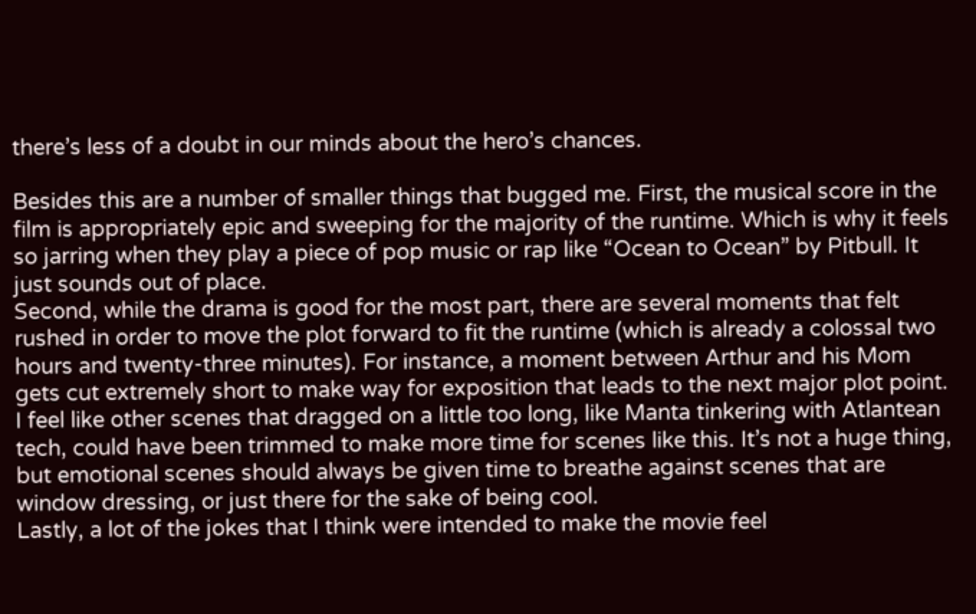there’s less of a doubt in our minds about the hero’s chances.

Besides this are a number of smaller things that bugged me. First, the musical score in the film is appropriately epic and sweeping for the majority of the runtime. Which is why it feels so jarring when they play a piece of pop music or rap like “Ocean to Ocean” by Pitbull. It just sounds out of place.
Second, while the drama is good for the most part, there are several moments that felt rushed in order to move the plot forward to fit the runtime (which is already a colossal two hours and twenty-three minutes). For instance, a moment between Arthur and his Mom gets cut extremely short to make way for exposition that leads to the next major plot point. I feel like other scenes that dragged on a little too long, like Manta tinkering with Atlantean tech, could have been trimmed to make more time for scenes like this. It’s not a huge thing, but emotional scenes should always be given time to breathe against scenes that are window dressing, or just there for the sake of being cool.
Lastly, a lot of the jokes that I think were intended to make the movie feel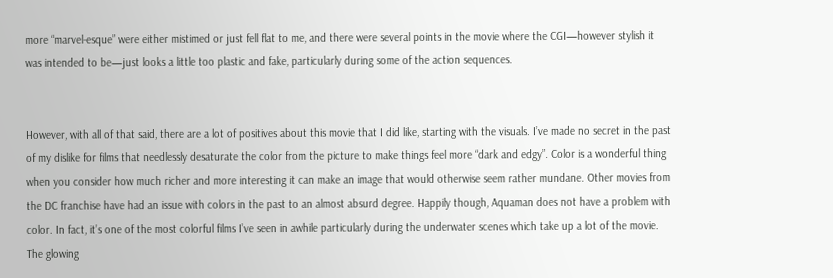more “marvel-esque” were either mistimed or just fell flat to me, and there were several points in the movie where the CGI—however stylish it was intended to be—just looks a little too plastic and fake, particularly during some of the action sequences.


However, with all of that said, there are a lot of positives about this movie that I did like, starting with the visuals. I’ve made no secret in the past of my dislike for films that needlessly desaturate the color from the picture to make things feel more “dark and edgy”. Color is a wonderful thing when you consider how much richer and more interesting it can make an image that would otherwise seem rather mundane. Other movies from the DC franchise have had an issue with colors in the past to an almost absurd degree. Happily though, Aquaman does not have a problem with color. In fact, it’s one of the most colorful films I’ve seen in awhile particularly during the underwater scenes which take up a lot of the movie. The glowing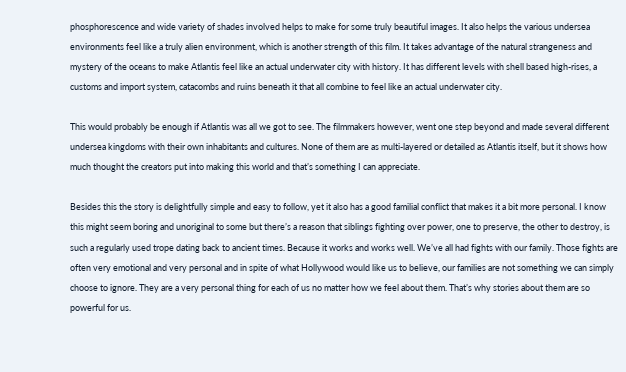phosphorescence and wide variety of shades involved helps to make for some truly beautiful images. It also helps the various undersea environments feel like a truly alien environment, which is another strength of this film. It takes advantage of the natural strangeness and mystery of the oceans to make Atlantis feel like an actual underwater city with history. It has different levels with shell based high-rises, a customs and import system, catacombs and ruins beneath it that all combine to feel like an actual underwater city.

This would probably be enough if Atlantis was all we got to see. The filmmakers however, went one step beyond and made several different undersea kingdoms with their own inhabitants and cultures. None of them are as multi-layered or detailed as Atlantis itself, but it shows how much thought the creators put into making this world and that’s something I can appreciate.

Besides this the story is delightfully simple and easy to follow, yet it also has a good familial conflict that makes it a bit more personal. I know this might seem boring and unoriginal to some but there’s a reason that siblings fighting over power, one to preserve, the other to destroy, is such a regularly used trope dating back to ancient times. Because it works and works well. We’ve all had fights with our family. Those fights are often very emotional and very personal and in spite of what Hollywood would like us to believe, our families are not something we can simply choose to ignore. They are a very personal thing for each of us no matter how we feel about them. That’s why stories about them are so powerful for us.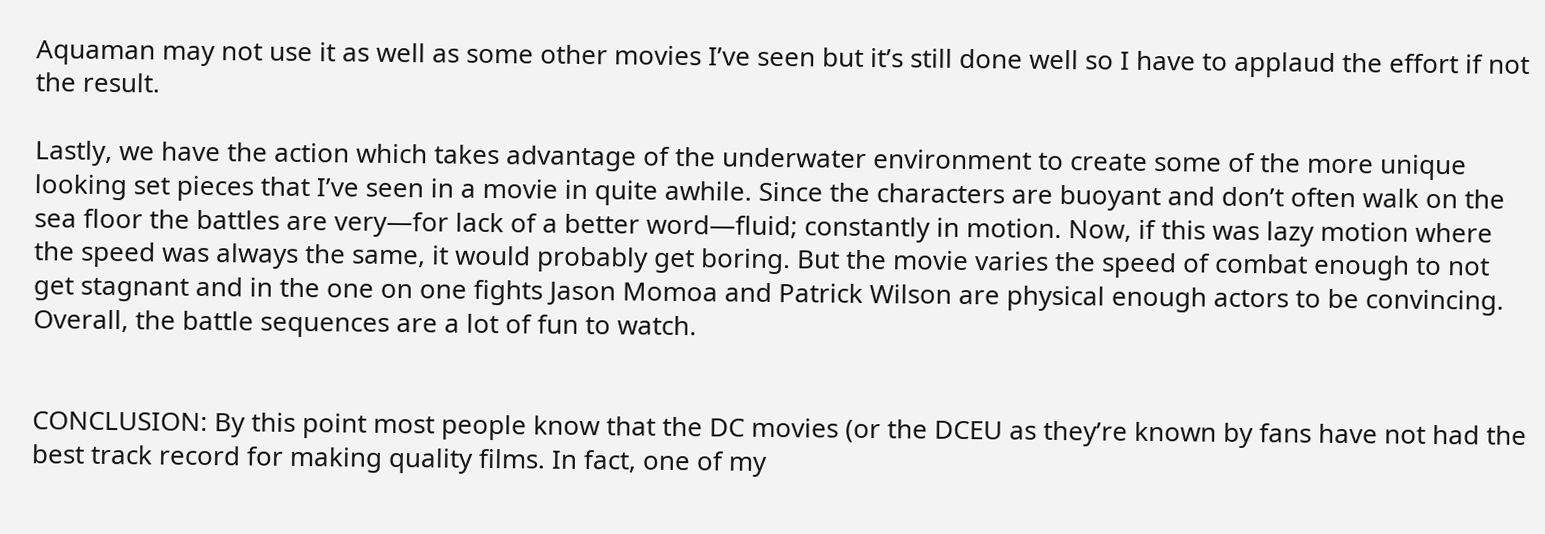Aquaman may not use it as well as some other movies I’ve seen but it’s still done well so I have to applaud the effort if not the result.

Lastly, we have the action which takes advantage of the underwater environment to create some of the more unique looking set pieces that I’ve seen in a movie in quite awhile. Since the characters are buoyant and don’t often walk on the sea floor the battles are very—for lack of a better word—fluid; constantly in motion. Now, if this was lazy motion where the speed was always the same, it would probably get boring. But the movie varies the speed of combat enough to not get stagnant and in the one on one fights Jason Momoa and Patrick Wilson are physical enough actors to be convincing. Overall, the battle sequences are a lot of fun to watch.


CONCLUSION: By this point most people know that the DC movies (or the DCEU as they’re known by fans have not had the best track record for making quality films. In fact, one of my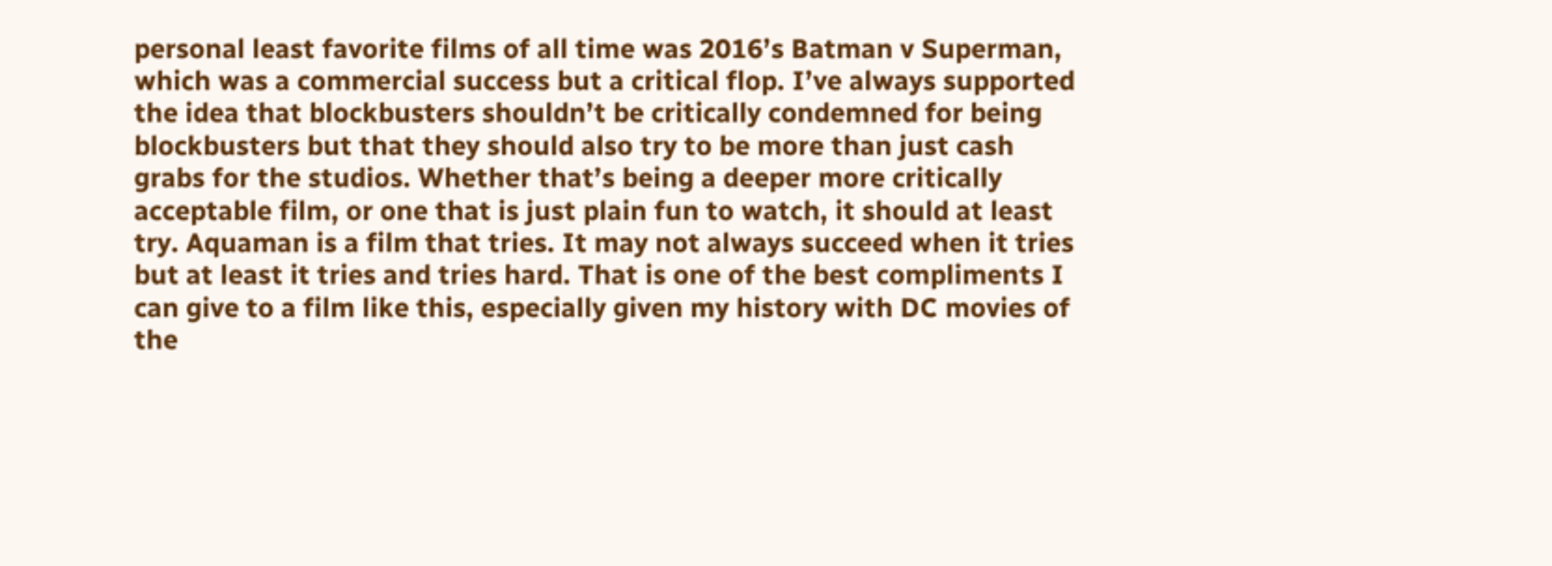personal least favorite films of all time was 2016’s Batman v Superman, which was a commercial success but a critical flop. I’ve always supported the idea that blockbusters shouldn’t be critically condemned for being blockbusters but that they should also try to be more than just cash grabs for the studios. Whether that’s being a deeper more critically acceptable film, or one that is just plain fun to watch, it should at least try. Aquaman is a film that tries. It may not always succeed when it tries but at least it tries and tries hard. That is one of the best compliments I can give to a film like this, especially given my history with DC movies of the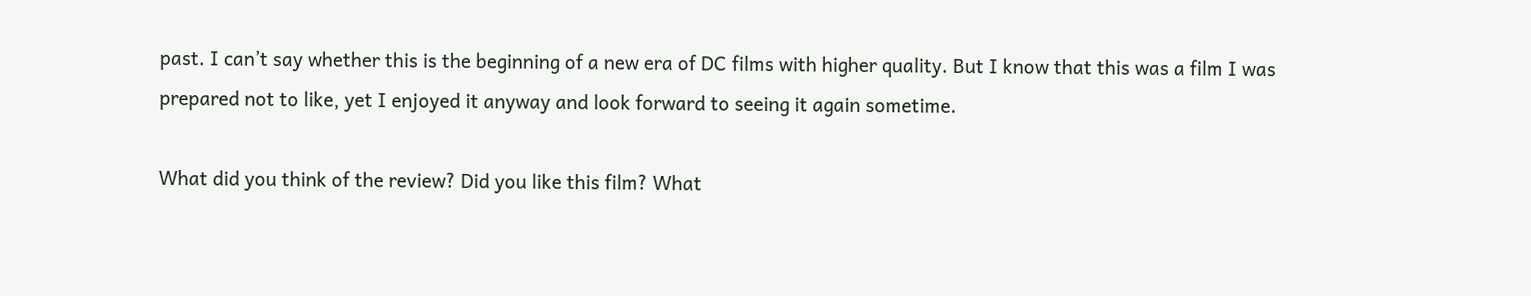past. I can’t say whether this is the beginning of a new era of DC films with higher quality. But I know that this was a film I was prepared not to like, yet I enjoyed it anyway and look forward to seeing it again sometime.

What did you think of the review? Did you like this film? What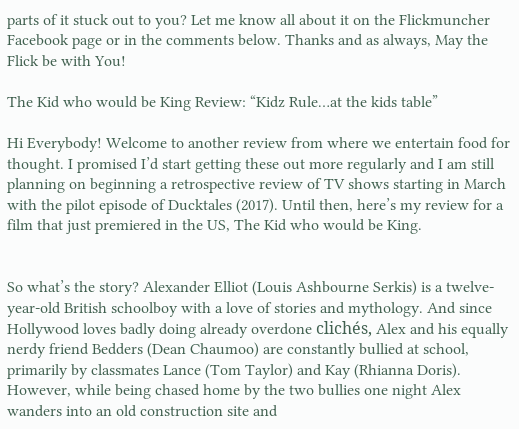parts of it stuck out to you? Let me know all about it on the Flickmuncher Facebook page or in the comments below. Thanks and as always, May the Flick be with You!

The Kid who would be King Review: “Kidz Rule…at the kids table”

Hi Everybody! Welcome to another review from where we entertain food for thought. I promised I’d start getting these out more regularly and I am still planning on beginning a retrospective review of TV shows starting in March with the pilot episode of Ducktales (2017). Until then, here’s my review for a film that just premiered in the US, The Kid who would be King.


So what’s the story? Alexander Elliot (Louis Ashbourne Serkis) is a twelve-year-old British schoolboy with a love of stories and mythology. And since Hollywood loves badly doing already overdone clichés, Alex and his equally nerdy friend Bedders (Dean Chaumoo) are constantly bullied at school, primarily by classmates Lance (Tom Taylor) and Kay (Rhianna Doris). However, while being chased home by the two bullies one night Alex wanders into an old construction site and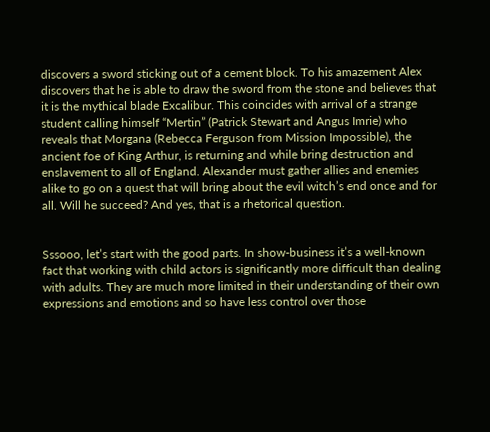discovers a sword sticking out of a cement block. To his amazement Alex discovers that he is able to draw the sword from the stone and believes that it is the mythical blade Excalibur. This coincides with arrival of a strange student calling himself “Mertin” (Patrick Stewart and Angus Imrie) who reveals that Morgana (Rebecca Ferguson from Mission Impossible), the ancient foe of King Arthur, is returning and while bring destruction and enslavement to all of England. Alexander must gather allies and enemies alike to go on a quest that will bring about the evil witch’s end once and for all. Will he succeed? And yes, that is a rhetorical question.


Sssooo, let’s start with the good parts. In show-business it’s a well-known fact that working with child actors is significantly more difficult than dealing with adults. They are much more limited in their understanding of their own expressions and emotions and so have less control over those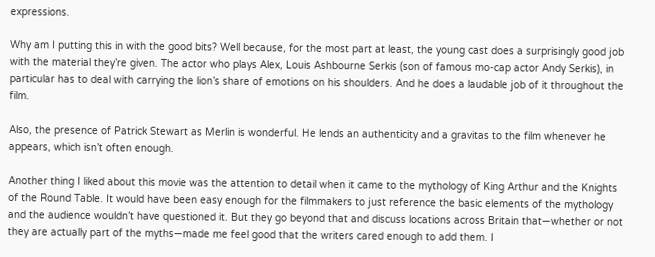expressions.

Why am I putting this in with the good bits? Well because, for the most part at least, the young cast does a surprisingly good job with the material they’re given. The actor who plays Alex, Louis Ashbourne Serkis (son of famous mo-cap actor Andy Serkis), in particular has to deal with carrying the lion’s share of emotions on his shoulders. And he does a laudable job of it throughout the film.

Also, the presence of Patrick Stewart as Merlin is wonderful. He lends an authenticity and a gravitas to the film whenever he appears, which isn’t often enough.

Another thing I liked about this movie was the attention to detail when it came to the mythology of King Arthur and the Knights of the Round Table. It would have been easy enough for the filmmakers to just reference the basic elements of the mythology and the audience wouldn’t have questioned it. But they go beyond that and discuss locations across Britain that—whether or not they are actually part of the myths—made me feel good that the writers cared enough to add them. I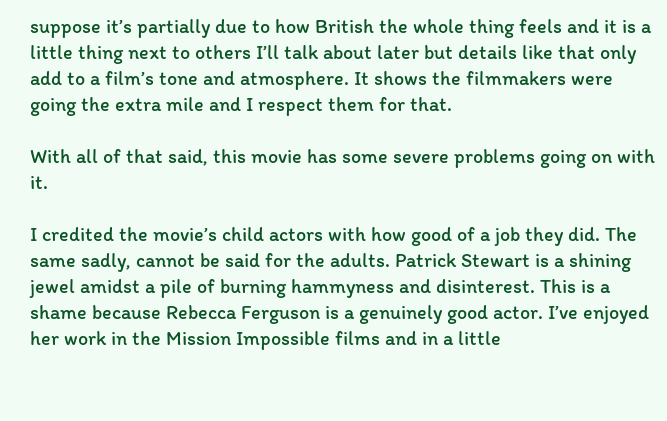suppose it’s partially due to how British the whole thing feels and it is a little thing next to others I’ll talk about later but details like that only add to a film’s tone and atmosphere. It shows the filmmakers were going the extra mile and I respect them for that.

With all of that said, this movie has some severe problems going on with it.

I credited the movie’s child actors with how good of a job they did. The same sadly, cannot be said for the adults. Patrick Stewart is a shining jewel amidst a pile of burning hammyness and disinterest. This is a shame because Rebecca Ferguson is a genuinely good actor. I’ve enjoyed her work in the Mission Impossible films and in a little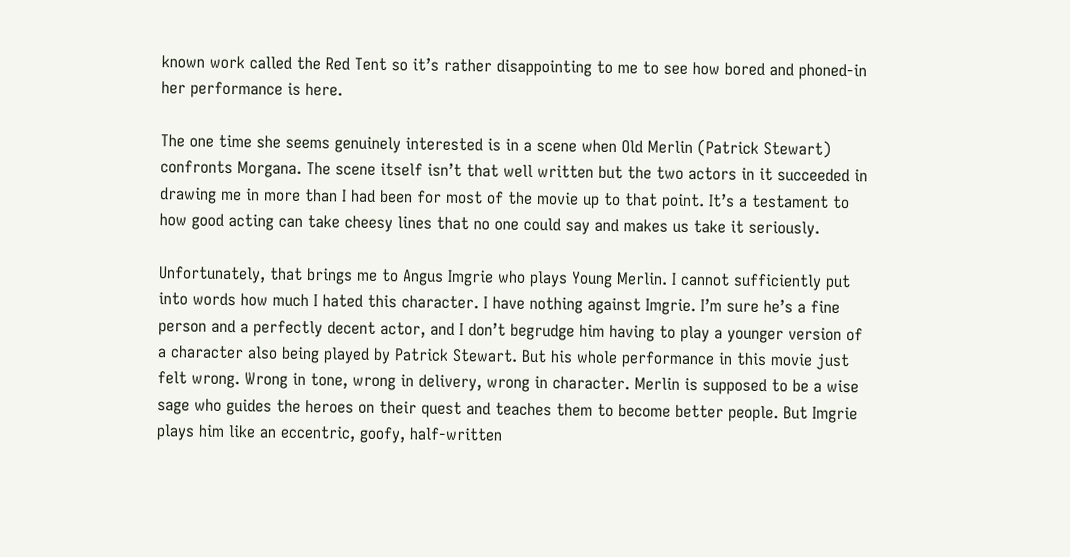known work called the Red Tent so it’s rather disappointing to me to see how bored and phoned-in her performance is here.

The one time she seems genuinely interested is in a scene when Old Merlin (Patrick Stewart) confronts Morgana. The scene itself isn’t that well written but the two actors in it succeeded in drawing me in more than I had been for most of the movie up to that point. It’s a testament to how good acting can take cheesy lines that no one could say and makes us take it seriously.

Unfortunately, that brings me to Angus Imgrie who plays Young Merlin. I cannot sufficiently put into words how much I hated this character. I have nothing against Imgrie. I’m sure he’s a fine person and a perfectly decent actor, and I don’t begrudge him having to play a younger version of a character also being played by Patrick Stewart. But his whole performance in this movie just felt wrong. Wrong in tone, wrong in delivery, wrong in character. Merlin is supposed to be a wise sage who guides the heroes on their quest and teaches them to become better people. But Imgrie plays him like an eccentric, goofy, half-written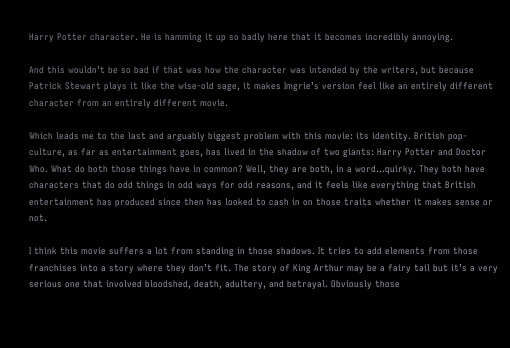Harry Potter character. He is hamming it up so badly here that it becomes incredibly annoying.

And this wouldn’t be so bad if that was how the character was intended by the writers, but because Patrick Stewart plays it like the wise-old sage, it makes Imgrie’s version feel like an entirely different character from an entirely different movie.

Which leads me to the last and arguably biggest problem with this movie: its identity. British pop-culture, as far as entertainment goes, has lived in the shadow of two giants: Harry Potter and Doctor Who. What do both those things have in common? Well, they are both, in a word…quirky. They both have characters that do odd things in odd ways for odd reasons, and it feels like everything that British entertainment has produced since then has looked to cash in on those traits whether it makes sense or not.

I think this movie suffers a lot from standing in those shadows. It tries to add elements from those franchises into a story where they don’t fit. The story of King Arthur may be a fairy tail but it’s a very serious one that involved bloodshed, death, adultery, and betrayal. Obviously those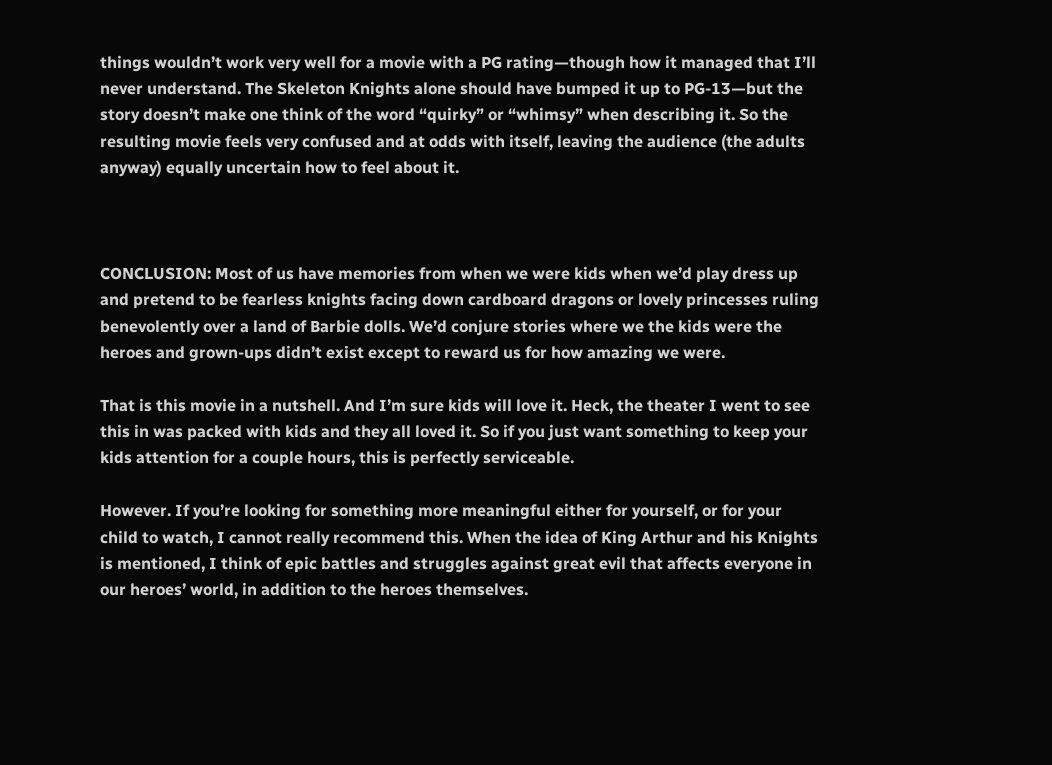things wouldn’t work very well for a movie with a PG rating—though how it managed that I’ll never understand. The Skeleton Knights alone should have bumped it up to PG-13—but the story doesn’t make one think of the word “quirky” or “whimsy” when describing it. So the resulting movie feels very confused and at odds with itself, leaving the audience (the adults anyway) equally uncertain how to feel about it.



CONCLUSION: Most of us have memories from when we were kids when we’d play dress up and pretend to be fearless knights facing down cardboard dragons or lovely princesses ruling benevolently over a land of Barbie dolls. We’d conjure stories where we the kids were the heroes and grown-ups didn’t exist except to reward us for how amazing we were.

That is this movie in a nutshell. And I’m sure kids will love it. Heck, the theater I went to see this in was packed with kids and they all loved it. So if you just want something to keep your kids attention for a couple hours, this is perfectly serviceable.

However. If you’re looking for something more meaningful either for yourself, or for your child to watch, I cannot really recommend this. When the idea of King Arthur and his Knights is mentioned, I think of epic battles and struggles against great evil that affects everyone in our heroes’ world, in addition to the heroes themselves.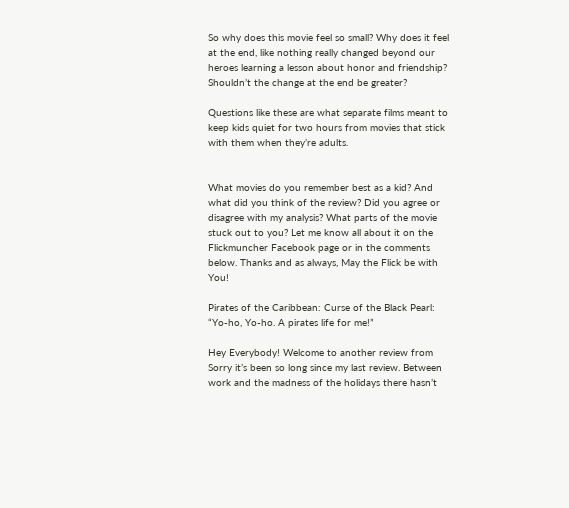So why does this movie feel so small? Why does it feel at the end, like nothing really changed beyond our heroes learning a lesson about honor and friendship? Shouldn’t the change at the end be greater?

Questions like these are what separate films meant to keep kids quiet for two hours from movies that stick with them when they’re adults.


What movies do you remember best as a kid? And what did you think of the review? Did you agree or disagree with my analysis? What parts of the movie stuck out to you? Let me know all about it on the Flickmuncher Facebook page or in the comments below. Thanks and as always, May the Flick be with You!

Pirates of the Caribbean: Curse of the Black Pearl: “Yo-ho, Yo-ho. A pirates life for me!”

Hey Everybody! Welcome to another review from Sorry it’s been so long since my last review. Between work and the madness of the holidays there hasn’t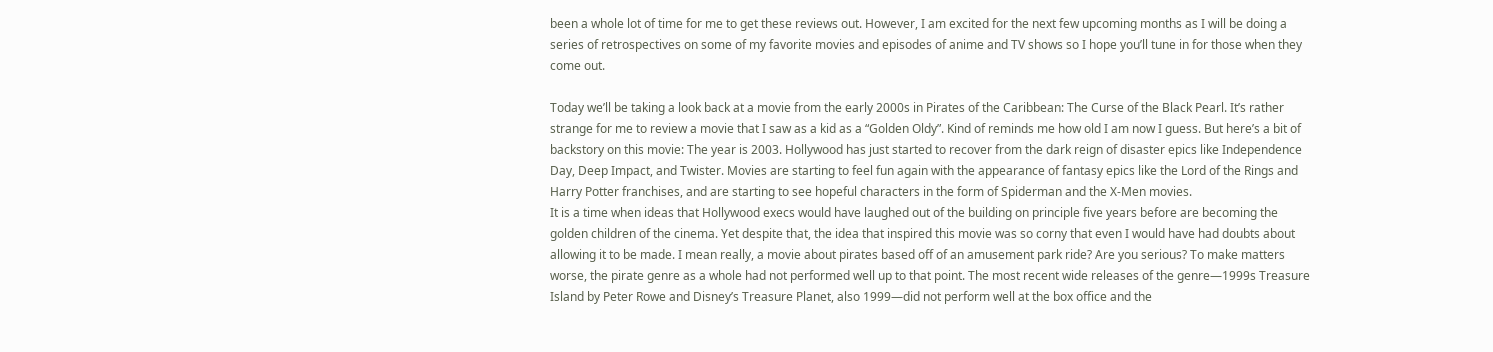been a whole lot of time for me to get these reviews out. However, I am excited for the next few upcoming months as I will be doing a series of retrospectives on some of my favorite movies and episodes of anime and TV shows so I hope you’ll tune in for those when they come out.

Today we’ll be taking a look back at a movie from the early 2000s in Pirates of the Caribbean: The Curse of the Black Pearl. It’s rather strange for me to review a movie that I saw as a kid as a “Golden Oldy”. Kind of reminds me how old I am now I guess. But here’s a bit of backstory on this movie: The year is 2003. Hollywood has just started to recover from the dark reign of disaster epics like Independence Day, Deep Impact, and Twister. Movies are starting to feel fun again with the appearance of fantasy epics like the Lord of the Rings and Harry Potter franchises, and are starting to see hopeful characters in the form of Spiderman and the X-Men movies.
It is a time when ideas that Hollywood execs would have laughed out of the building on principle five years before are becoming the golden children of the cinema. Yet despite that, the idea that inspired this movie was so corny that even I would have had doubts about allowing it to be made. I mean really, a movie about pirates based off of an amusement park ride? Are you serious? To make matters worse, the pirate genre as a whole had not performed well up to that point. The most recent wide releases of the genre—1999s Treasure Island by Peter Rowe and Disney’s Treasure Planet, also 1999—did not perform well at the box office and the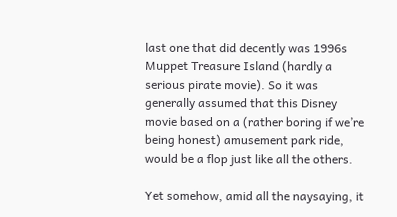last one that did decently was 1996s Muppet Treasure Island (hardly a serious pirate movie). So it was generally assumed that this Disney movie based on a (rather boring if we’re being honest) amusement park ride, would be a flop just like all the others.

Yet somehow, amid all the naysaying, it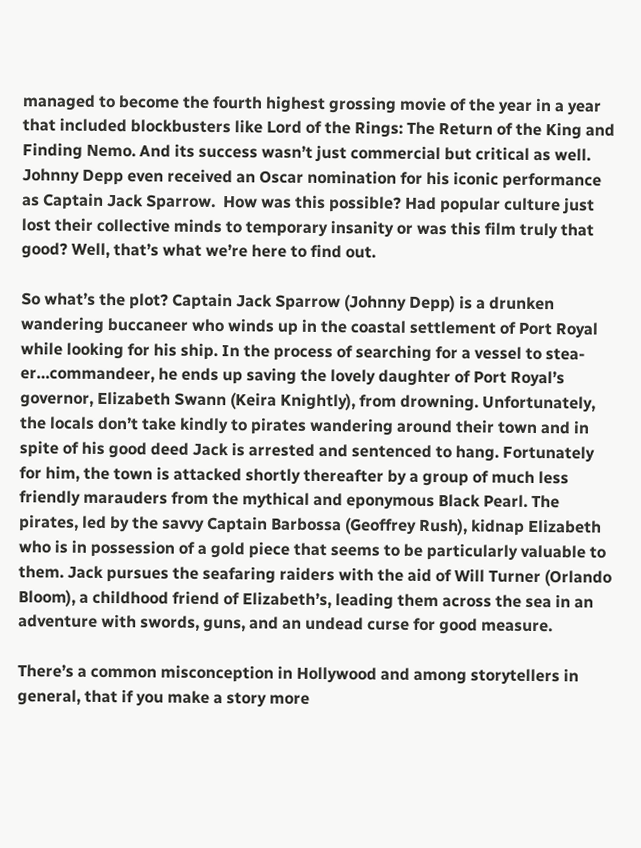managed to become the fourth highest grossing movie of the year in a year that included blockbusters like Lord of the Rings: The Return of the King and Finding Nemo. And its success wasn’t just commercial but critical as well. Johnny Depp even received an Oscar nomination for his iconic performance as Captain Jack Sparrow.  How was this possible? Had popular culture just lost their collective minds to temporary insanity or was this film truly that good? Well, that’s what we’re here to find out.

So what’s the plot? Captain Jack Sparrow (Johnny Depp) is a drunken wandering buccaneer who winds up in the coastal settlement of Port Royal while looking for his ship. In the process of searching for a vessel to stea- er…commandeer, he ends up saving the lovely daughter of Port Royal’s governor, Elizabeth Swann (Keira Knightly), from drowning. Unfortunately, the locals don’t take kindly to pirates wandering around their town and in spite of his good deed Jack is arrested and sentenced to hang. Fortunately for him, the town is attacked shortly thereafter by a group of much less friendly marauders from the mythical and eponymous Black Pearl. The pirates, led by the savvy Captain Barbossa (Geoffrey Rush), kidnap Elizabeth who is in possession of a gold piece that seems to be particularly valuable to them. Jack pursues the seafaring raiders with the aid of Will Turner (Orlando Bloom), a childhood friend of Elizabeth’s, leading them across the sea in an adventure with swords, guns, and an undead curse for good measure.

There’s a common misconception in Hollywood and among storytellers in general, that if you make a story more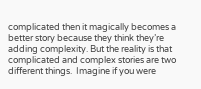complicated then it magically becomes a better story because they think they’re adding complexity. But the reality is that complicated and complex stories are two different things.  Imagine if you were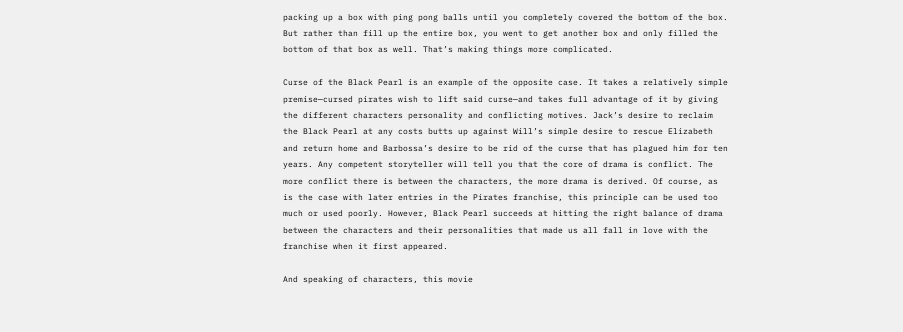packing up a box with ping pong balls until you completely covered the bottom of the box. But rather than fill up the entire box, you went to get another box and only filled the bottom of that box as well. That’s making things more complicated.

Curse of the Black Pearl is an example of the opposite case. It takes a relatively simple premise—cursed pirates wish to lift said curse—and takes full advantage of it by giving the different characters personality and conflicting motives. Jack’s desire to reclaim the Black Pearl at any costs butts up against Will’s simple desire to rescue Elizabeth and return home and Barbossa’s desire to be rid of the curse that has plagued him for ten years. Any competent storyteller will tell you that the core of drama is conflict. The more conflict there is between the characters, the more drama is derived. Of course, as is the case with later entries in the Pirates franchise, this principle can be used too much or used poorly. However, Black Pearl succeeds at hitting the right balance of drama between the characters and their personalities that made us all fall in love with the franchise when it first appeared.

And speaking of characters, this movie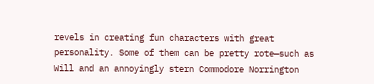revels in creating fun characters with great personality. Some of them can be pretty rote—such as Will and an annoyingly stern Commodore Norrington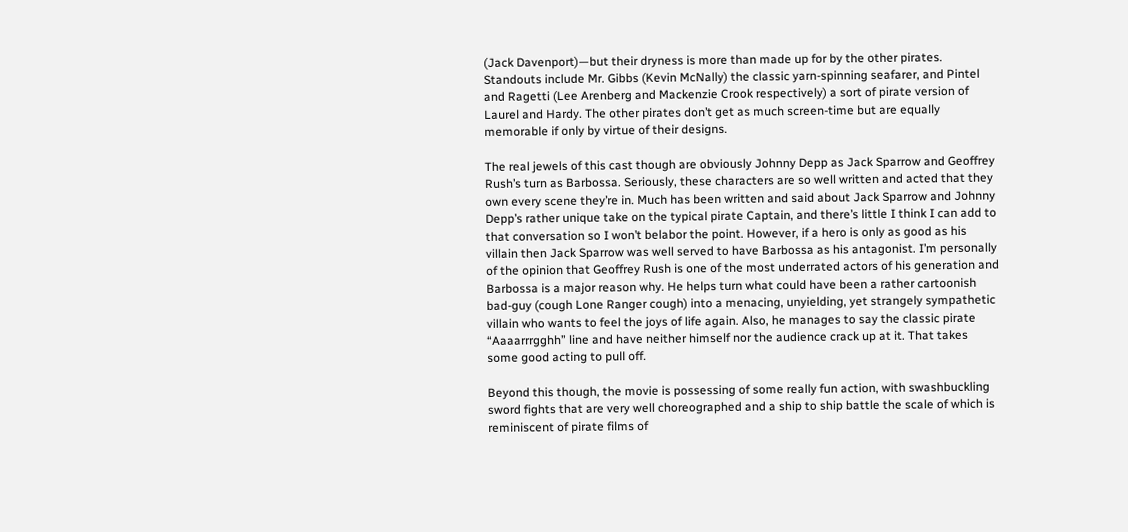(Jack Davenport)—but their dryness is more than made up for by the other pirates. Standouts include Mr. Gibbs (Kevin McNally) the classic yarn-spinning seafarer, and Pintel and Ragetti (Lee Arenberg and Mackenzie Crook respectively) a sort of pirate version of Laurel and Hardy. The other pirates don’t get as much screen-time but are equally memorable if only by virtue of their designs.

The real jewels of this cast though are obviously Johnny Depp as Jack Sparrow and Geoffrey Rush’s turn as Barbossa. Seriously, these characters are so well written and acted that they own every scene they’re in. Much has been written and said about Jack Sparrow and Johnny Depp’s rather unique take on the typical pirate Captain, and there’s little I think I can add to that conversation so I won’t belabor the point. However, if a hero is only as good as his villain then Jack Sparrow was well served to have Barbossa as his antagonist. I’m personally of the opinion that Geoffrey Rush is one of the most underrated actors of his generation and Barbossa is a major reason why. He helps turn what could have been a rather cartoonish bad-guy (cough Lone Ranger cough) into a menacing, unyielding, yet strangely sympathetic villain who wants to feel the joys of life again. Also, he manages to say the classic pirate “Aaaarrrgghh” line and have neither himself nor the audience crack up at it. That takes some good acting to pull off.

Beyond this though, the movie is possessing of some really fun action, with swashbuckling sword fights that are very well choreographed and a ship to ship battle the scale of which is reminiscent of pirate films of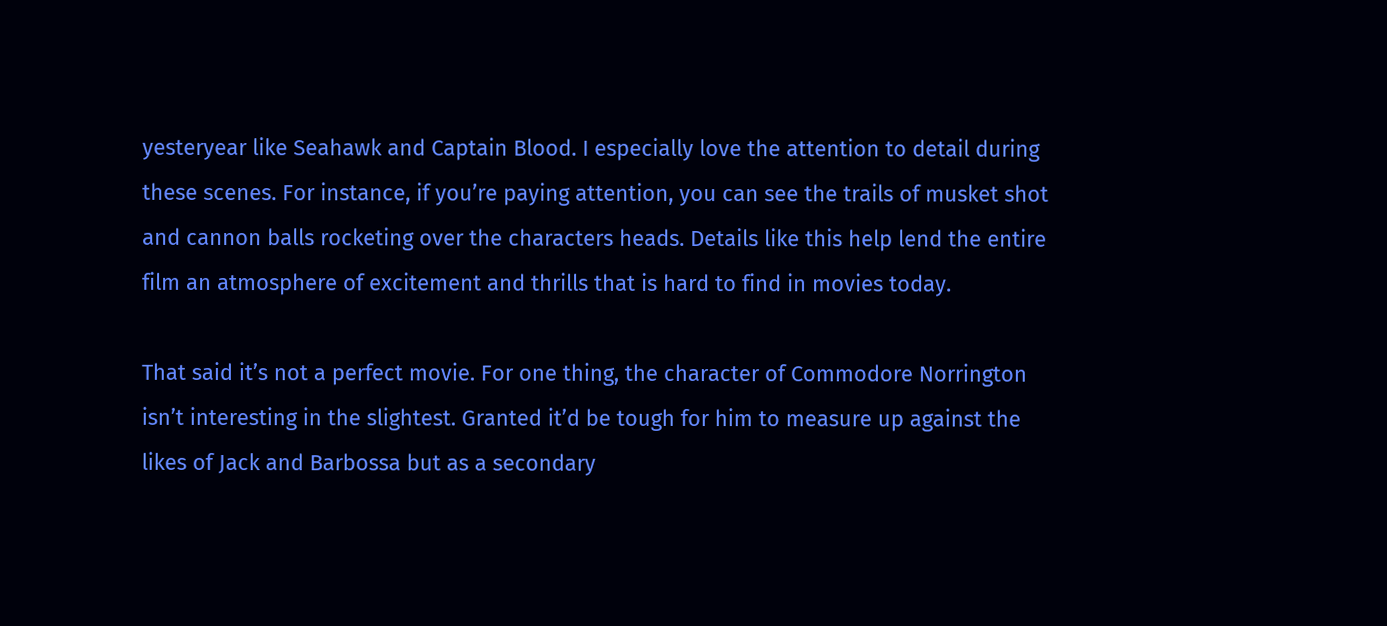yesteryear like Seahawk and Captain Blood. I especially love the attention to detail during these scenes. For instance, if you’re paying attention, you can see the trails of musket shot and cannon balls rocketing over the characters heads. Details like this help lend the entire film an atmosphere of excitement and thrills that is hard to find in movies today.

That said it’s not a perfect movie. For one thing, the character of Commodore Norrington isn’t interesting in the slightest. Granted it’d be tough for him to measure up against the likes of Jack and Barbossa but as a secondary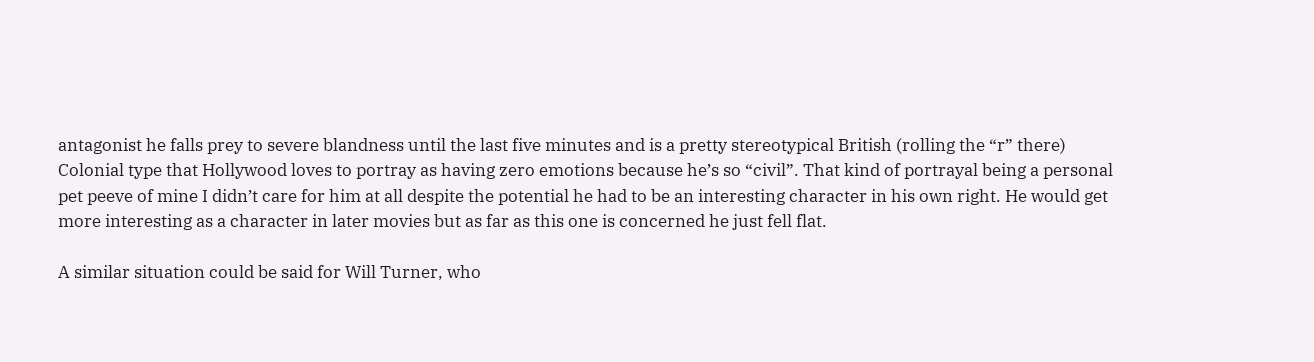antagonist he falls prey to severe blandness until the last five minutes and is a pretty stereotypical British (rolling the “r” there) Colonial type that Hollywood loves to portray as having zero emotions because he’s so “civil”. That kind of portrayal being a personal pet peeve of mine I didn’t care for him at all despite the potential he had to be an interesting character in his own right. He would get more interesting as a character in later movies but as far as this one is concerned he just fell flat.

A similar situation could be said for Will Turner, who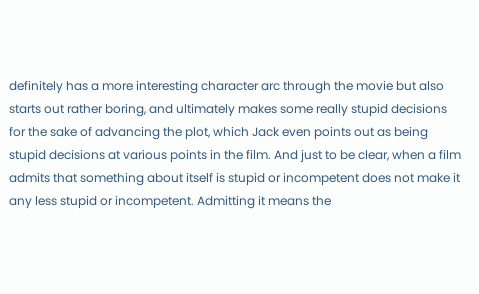definitely has a more interesting character arc through the movie but also starts out rather boring, and ultimately makes some really stupid decisions for the sake of advancing the plot, which Jack even points out as being stupid decisions at various points in the film. And just to be clear, when a film admits that something about itself is stupid or incompetent does not make it any less stupid or incompetent. Admitting it means the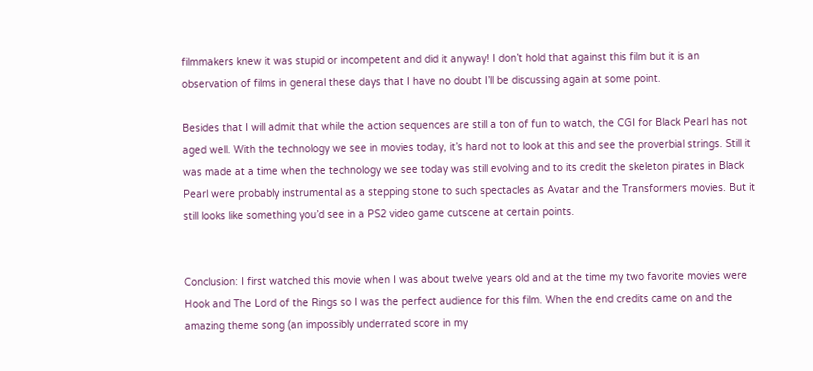filmmakers knew it was stupid or incompetent and did it anyway! I don’t hold that against this film but it is an observation of films in general these days that I have no doubt I’ll be discussing again at some point.

Besides that I will admit that while the action sequences are still a ton of fun to watch, the CGI for Black Pearl has not aged well. With the technology we see in movies today, it’s hard not to look at this and see the proverbial strings. Still it was made at a time when the technology we see today was still evolving and to its credit the skeleton pirates in Black Pearl were probably instrumental as a stepping stone to such spectacles as Avatar and the Transformers movies. But it still looks like something you’d see in a PS2 video game cutscene at certain points.


Conclusion: I first watched this movie when I was about twelve years old and at the time my two favorite movies were Hook and The Lord of the Rings so I was the perfect audience for this film. When the end credits came on and the amazing theme song (an impossibly underrated score in my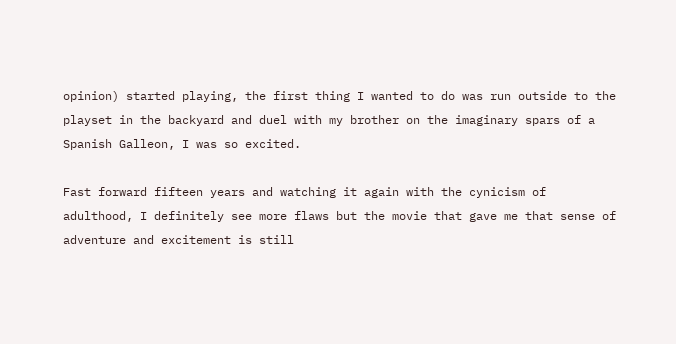opinion) started playing, the first thing I wanted to do was run outside to the playset in the backyard and duel with my brother on the imaginary spars of a Spanish Galleon, I was so excited.

Fast forward fifteen years and watching it again with the cynicism of adulthood, I definitely see more flaws but the movie that gave me that sense of adventure and excitement is still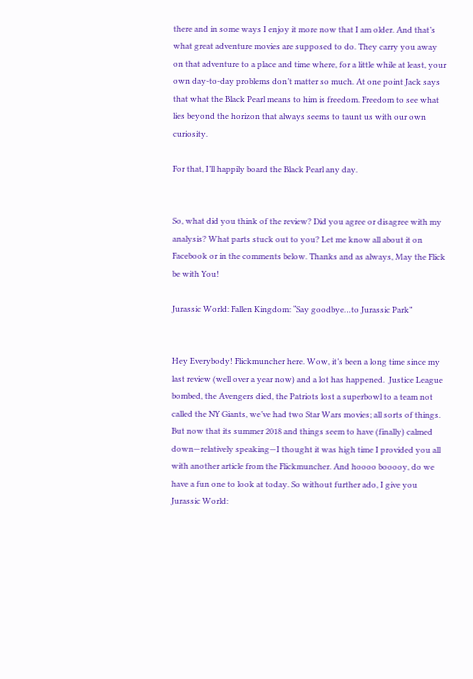there and in some ways I enjoy it more now that I am older. And that’s what great adventure movies are supposed to do. They carry you away on that adventure to a place and time where, for a little while at least, your own day-to-day problems don’t matter so much. At one point Jack says that what the Black Pearl means to him is freedom. Freedom to see what lies beyond the horizon that always seems to taunt us with our own curiosity.

For that, I’ll happily board the Black Pearl any day.


So, what did you think of the review? Did you agree or disagree with my analysis? What parts stuck out to you? Let me know all about it on Facebook or in the comments below. Thanks and as always, May the Flick be with You!

Jurassic World: Fallen Kingdom: “Say goodbye…to Jurassic Park”


Hey Everybody! Flickmuncher here. Wow, it’s been a long time since my last review (well over a year now) and a lot has happened.  Justice League bombed, the Avengers died, the Patriots lost a superbowl to a team not called the NY Giants, we’ve had two Star Wars movies; all sorts of things. But now that its summer 2018 and things seem to have (finally) calmed down—relatively speaking—I thought it was high time I provided you all with another article from the Flickmuncher. And hoooo booooy, do we have a fun one to look at today. So without further ado, I give you Jurassic World: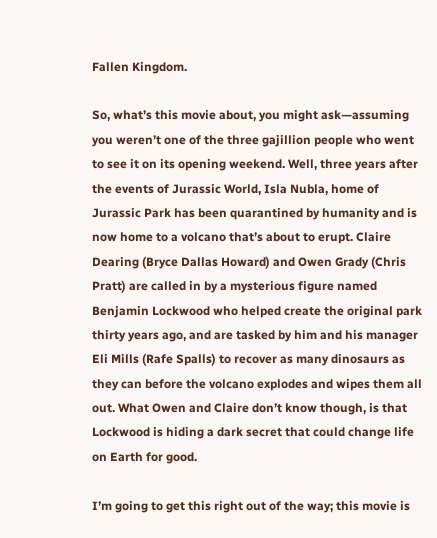Fallen Kingdom.

So, what’s this movie about, you might ask—assuming you weren’t one of the three gajillion people who went to see it on its opening weekend. Well, three years after the events of Jurassic World, Isla Nubla, home of Jurassic Park has been quarantined by humanity and is now home to a volcano that’s about to erupt. Claire Dearing (Bryce Dallas Howard) and Owen Grady (Chris Pratt) are called in by a mysterious figure named Benjamin Lockwood who helped create the original park thirty years ago, and are tasked by him and his manager Eli Mills (Rafe Spalls) to recover as many dinosaurs as they can before the volcano explodes and wipes them all out. What Owen and Claire don’t know though, is that Lockwood is hiding a dark secret that could change life on Earth for good.

I’m going to get this right out of the way; this movie is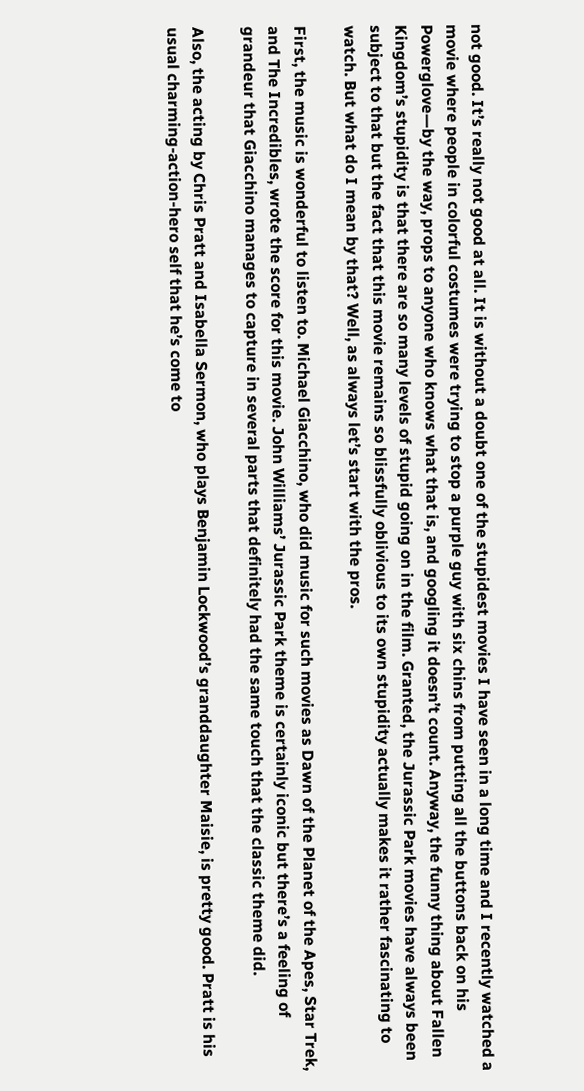not good. It’s really not good at all. It is without a doubt one of the stupidest movies I have seen in a long time and I recently watched a movie where people in colorful costumes were trying to stop a purple guy with six chins from putting all the buttons back on his Powerglove—by the way, props to anyone who knows what that is, and googling it doesn’t count. Anyway, the funny thing about Fallen Kingdom’s stupidity is that there are so many levels of stupid going on in the film. Granted, the Jurassic Park movies have always been subject to that but the fact that this movie remains so blissfully oblivious to its own stupidity actually makes it rather fascinating to watch. But what do I mean by that? Well, as always let’s start with the pros.

First, the music is wonderful to listen to. Michael Giacchino, who did music for such movies as Dawn of the Planet of the Apes, Star Trek, and The Incredibles, wrote the score for this movie. John Williams’ Jurassic Park theme is certainly iconic but there’s a feeling of grandeur that Giacchino manages to capture in several parts that definitely had the same touch that the classic theme did.

Also, the acting by Chris Pratt and Isabella Sermon, who plays Benjamin Lockwood’s granddaughter Maisie, is pretty good. Pratt is his usual charming-action-hero self that he’s come to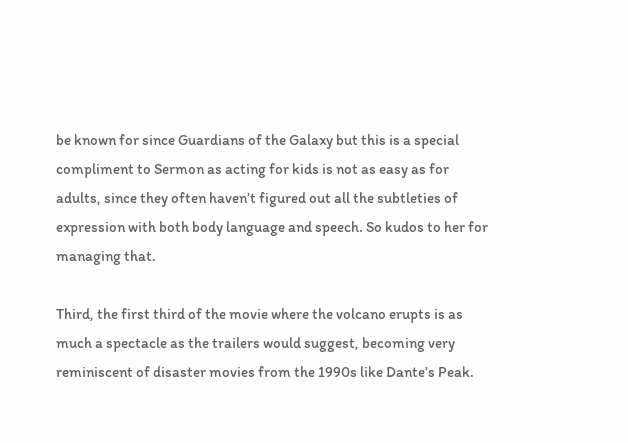be known for since Guardians of the Galaxy but this is a special compliment to Sermon as acting for kids is not as easy as for adults, since they often haven’t figured out all the subtleties of expression with both body language and speech. So kudos to her for managing that.

Third, the first third of the movie where the volcano erupts is as much a spectacle as the trailers would suggest, becoming very reminiscent of disaster movies from the 1990s like Dante’s Peak.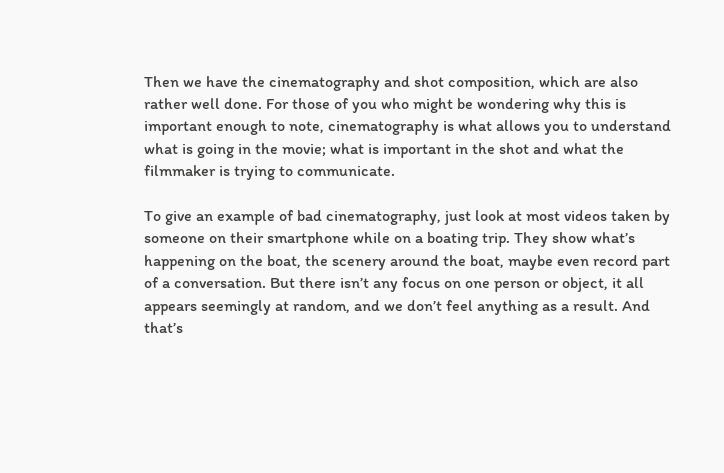Then we have the cinematography and shot composition, which are also rather well done. For those of you who might be wondering why this is important enough to note, cinematography is what allows you to understand what is going in the movie; what is important in the shot and what the filmmaker is trying to communicate.

To give an example of bad cinematography, just look at most videos taken by someone on their smartphone while on a boating trip. They show what’s happening on the boat, the scenery around the boat, maybe even record part of a conversation. But there isn’t any focus on one person or object, it all appears seemingly at random, and we don’t feel anything as a result. And that’s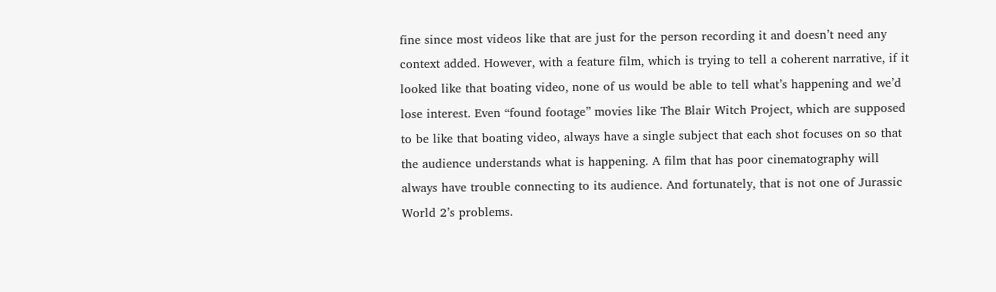fine since most videos like that are just for the person recording it and doesn’t need any context added. However, with a feature film, which is trying to tell a coherent narrative, if it looked like that boating video, none of us would be able to tell what’s happening and we’d lose interest. Even “found footage” movies like The Blair Witch Project, which are supposed to be like that boating video, always have a single subject that each shot focuses on so that the audience understands what is happening. A film that has poor cinematography will always have trouble connecting to its audience. And fortunately, that is not one of Jurassic World 2’s problems.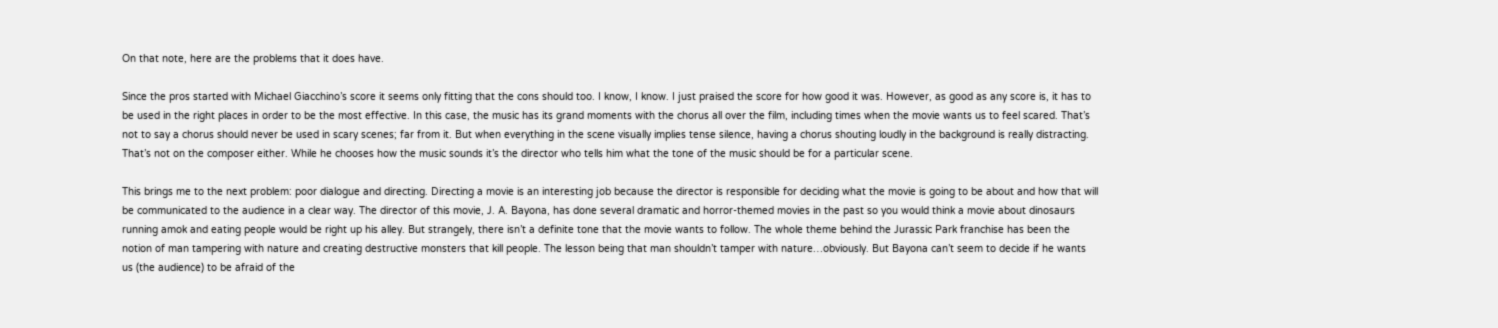On that note, here are the problems that it does have.

Since the pros started with Michael Giacchino’s score it seems only fitting that the cons should too. I know, I know. I just praised the score for how good it was. However, as good as any score is, it has to be used in the right places in order to be the most effective. In this case, the music has its grand moments with the chorus all over the film, including times when the movie wants us to feel scared. That’s not to say a chorus should never be used in scary scenes; far from it. But when everything in the scene visually implies tense silence, having a chorus shouting loudly in the background is really distracting.  That’s not on the composer either. While he chooses how the music sounds it’s the director who tells him what the tone of the music should be for a particular scene.

This brings me to the next problem: poor dialogue and directing. Directing a movie is an interesting job because the director is responsible for deciding what the movie is going to be about and how that will be communicated to the audience in a clear way. The director of this movie, J. A. Bayona, has done several dramatic and horror-themed movies in the past so you would think a movie about dinosaurs running amok and eating people would be right up his alley. But strangely, there isn’t a definite tone that the movie wants to follow. The whole theme behind the Jurassic Park franchise has been the notion of man tampering with nature and creating destructive monsters that kill people. The lesson being that man shouldn’t tamper with nature…obviously. But Bayona can’t seem to decide if he wants us (the audience) to be afraid of the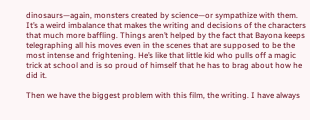dinosaurs—again, monsters created by science—or sympathize with them. It’s a weird imbalance that makes the writing and decisions of the characters that much more baffling. Things aren’t helped by the fact that Bayona keeps telegraphing all his moves even in the scenes that are supposed to be the most intense and frightening. He’s like that little kid who pulls off a magic trick at school and is so proud of himself that he has to brag about how he did it.

Then we have the biggest problem with this film, the writing. I have always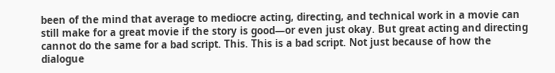been of the mind that average to mediocre acting, directing, and technical work in a movie can still make for a great movie if the story is good—or even just okay. But great acting and directing cannot do the same for a bad script. This. This is a bad script. Not just because of how the dialogue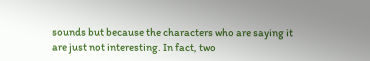sounds but because the characters who are saying it are just not interesting. In fact, two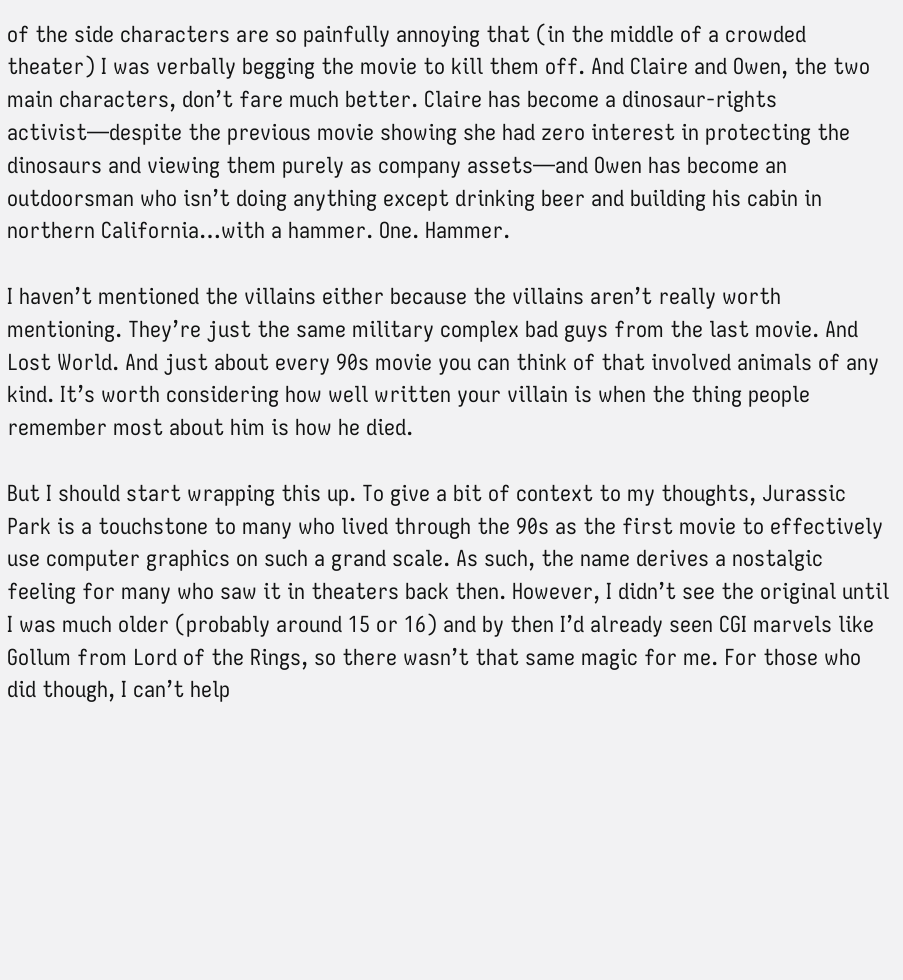of the side characters are so painfully annoying that (in the middle of a crowded theater) I was verbally begging the movie to kill them off. And Claire and Owen, the two main characters, don’t fare much better. Claire has become a dinosaur-rights activist—despite the previous movie showing she had zero interest in protecting the dinosaurs and viewing them purely as company assets—and Owen has become an outdoorsman who isn’t doing anything except drinking beer and building his cabin in northern California…with a hammer. One. Hammer.

I haven’t mentioned the villains either because the villains aren’t really worth mentioning. They’re just the same military complex bad guys from the last movie. And Lost World. And just about every 90s movie you can think of that involved animals of any kind. It’s worth considering how well written your villain is when the thing people remember most about him is how he died.

But I should start wrapping this up. To give a bit of context to my thoughts, Jurassic Park is a touchstone to many who lived through the 90s as the first movie to effectively use computer graphics on such a grand scale. As such, the name derives a nostalgic feeling for many who saw it in theaters back then. However, I didn’t see the original until I was much older (probably around 15 or 16) and by then I’d already seen CGI marvels like Gollum from Lord of the Rings, so there wasn’t that same magic for me. For those who did though, I can’t help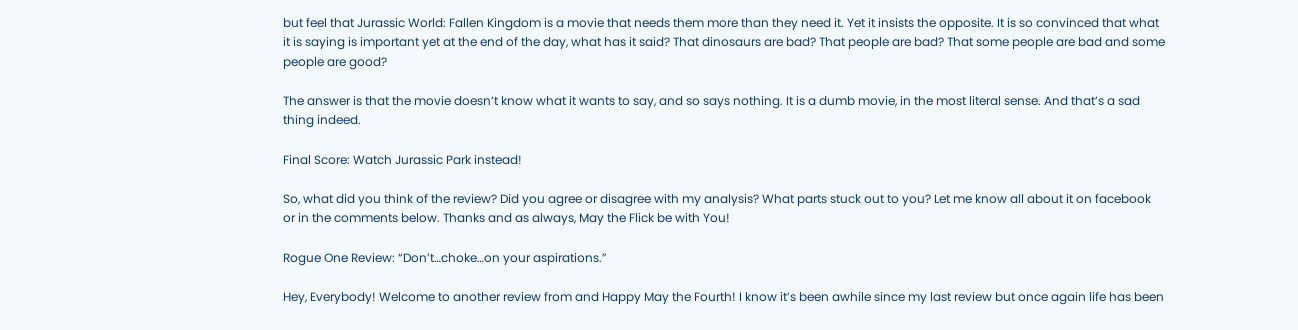but feel that Jurassic World: Fallen Kingdom is a movie that needs them more than they need it. Yet it insists the opposite. It is so convinced that what it is saying is important yet at the end of the day, what has it said? That dinosaurs are bad? That people are bad? That some people are bad and some people are good?

The answer is that the movie doesn’t know what it wants to say, and so says nothing. It is a dumb movie, in the most literal sense. And that’s a sad thing indeed.

Final Score: Watch Jurassic Park instead!

So, what did you think of the review? Did you agree or disagree with my analysis? What parts stuck out to you? Let me know all about it on facebook or in the comments below. Thanks and as always, May the Flick be with You!

Rogue One Review: “Don’t…choke…on your aspirations.”

Hey, Everybody! Welcome to another review from and Happy May the Fourth! I know it’s been awhile since my last review but once again life has been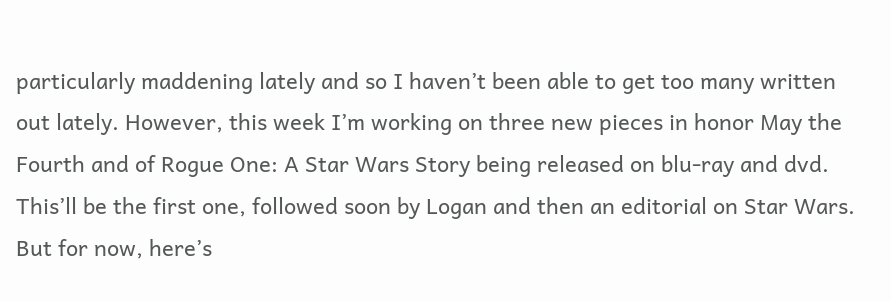particularly maddening lately and so I haven’t been able to get too many written out lately. However, this week I’m working on three new pieces in honor May the Fourth and of Rogue One: A Star Wars Story being released on blu-ray and dvd. This’ll be the first one, followed soon by Logan and then an editorial on Star Wars. But for now, here’s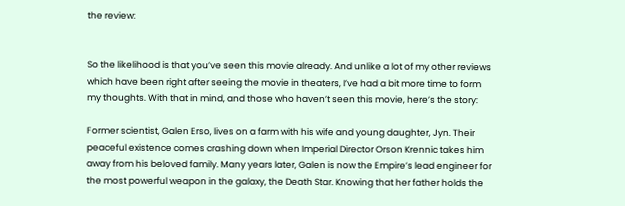the review:


So the likelihood is that you’ve seen this movie already. And unlike a lot of my other reviews which have been right after seeing the movie in theaters, I’ve had a bit more time to form my thoughts. With that in mind, and those who haven’t seen this movie, here’s the story:

Former scientist, Galen Erso, lives on a farm with his wife and young daughter, Jyn. Their peaceful existence comes crashing down when Imperial Director Orson Krennic takes him away from his beloved family. Many years later, Galen is now the Empire’s lead engineer for the most powerful weapon in the galaxy, the Death Star. Knowing that her father holds the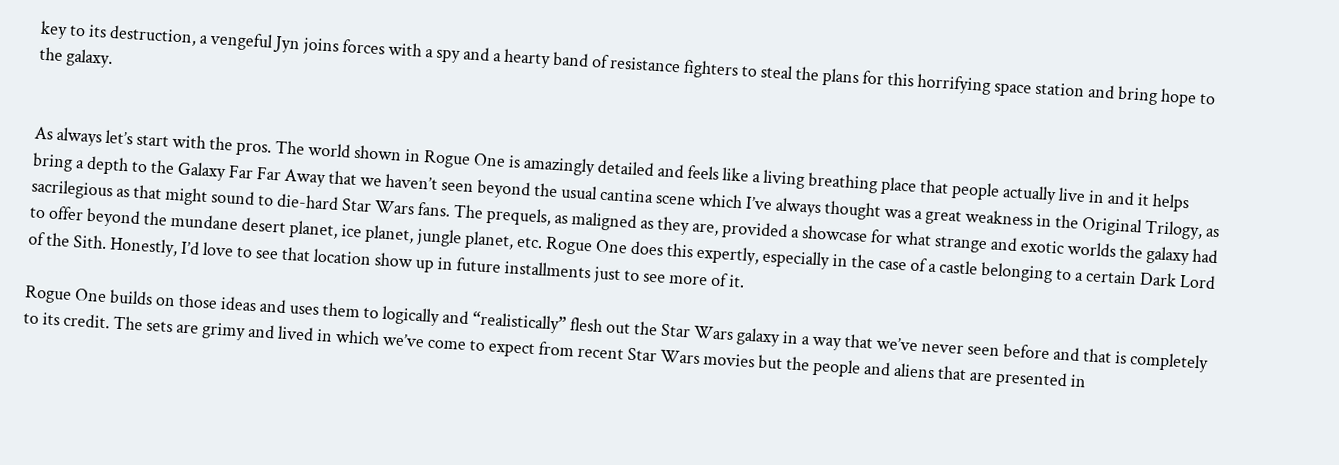key to its destruction, a vengeful Jyn joins forces with a spy and a hearty band of resistance fighters to steal the plans for this horrifying space station and bring hope to the galaxy.


As always let’s start with the pros. The world shown in Rogue One is amazingly detailed and feels like a living breathing place that people actually live in and it helps bring a depth to the Galaxy Far Far Away that we haven’t seen beyond the usual cantina scene which I’ve always thought was a great weakness in the Original Trilogy, as sacrilegious as that might sound to die-hard Star Wars fans. The prequels, as maligned as they are, provided a showcase for what strange and exotic worlds the galaxy had to offer beyond the mundane desert planet, ice planet, jungle planet, etc. Rogue One does this expertly, especially in the case of a castle belonging to a certain Dark Lord of the Sith. Honestly, I’d love to see that location show up in future installments just to see more of it.

Rogue One builds on those ideas and uses them to logically and “realistically” flesh out the Star Wars galaxy in a way that we’ve never seen before and that is completely to its credit. The sets are grimy and lived in which we’ve come to expect from recent Star Wars movies but the people and aliens that are presented in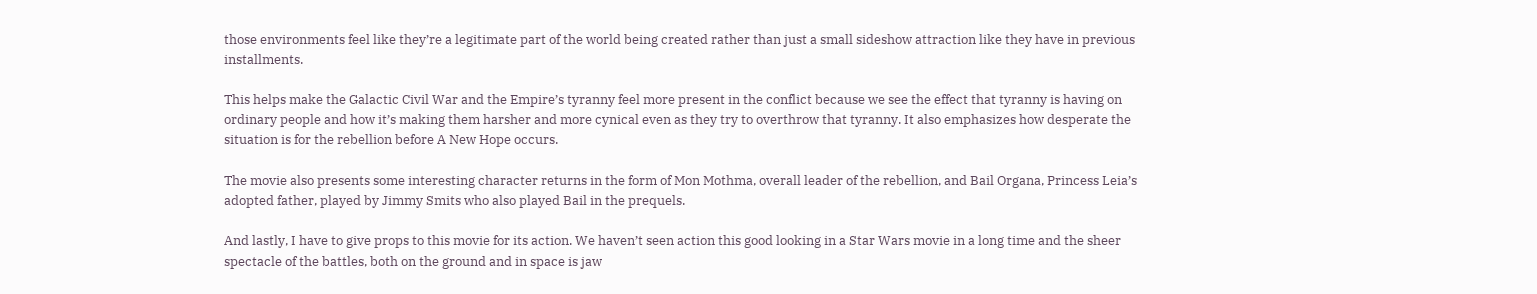those environments feel like they’re a legitimate part of the world being created rather than just a small sideshow attraction like they have in previous installments.

This helps make the Galactic Civil War and the Empire’s tyranny feel more present in the conflict because we see the effect that tyranny is having on ordinary people and how it’s making them harsher and more cynical even as they try to overthrow that tyranny. It also emphasizes how desperate the situation is for the rebellion before A New Hope occurs.

The movie also presents some interesting character returns in the form of Mon Mothma, overall leader of the rebellion, and Bail Organa, Princess Leia’s adopted father, played by Jimmy Smits who also played Bail in the prequels.

And lastly, I have to give props to this movie for its action. We haven’t seen action this good looking in a Star Wars movie in a long time and the sheer spectacle of the battles, both on the ground and in space is jaw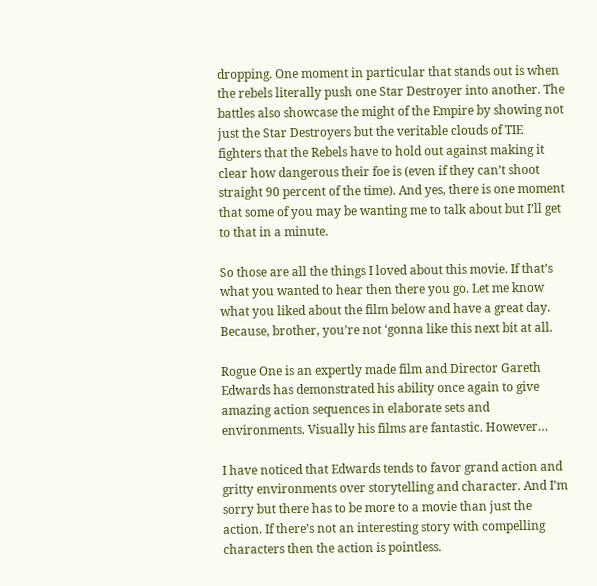dropping. One moment in particular that stands out is when the rebels literally push one Star Destroyer into another. The battles also showcase the might of the Empire by showing not just the Star Destroyers but the veritable clouds of TIE fighters that the Rebels have to hold out against making it clear how dangerous their foe is (even if they can’t shoot straight 90 percent of the time). And yes, there is one moment that some of you may be wanting me to talk about but I’ll get to that in a minute.

So those are all the things I loved about this movie. If that’s what you wanted to hear then there you go. Let me know what you liked about the film below and have a great day. Because, brother, you’re not ‘gonna like this next bit at all.

Rogue One is an expertly made film and Director Gareth Edwards has demonstrated his ability once again to give amazing action sequences in elaborate sets and environments. Visually his films are fantastic. However…

I have noticed that Edwards tends to favor grand action and gritty environments over storytelling and character. And I’m sorry but there has to be more to a movie than just the action. If there’s not an interesting story with compelling characters then the action is pointless.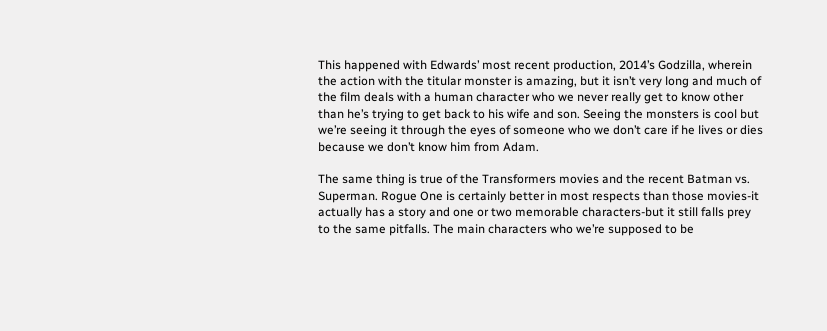This happened with Edwards’ most recent production, 2014’s Godzilla, wherein the action with the titular monster is amazing, but it isn’t very long and much of the film deals with a human character who we never really get to know other than he’s trying to get back to his wife and son. Seeing the monsters is cool but we’re seeing it through the eyes of someone who we don’t care if he lives or dies because we don’t know him from Adam.

The same thing is true of the Transformers movies and the recent Batman vs. Superman. Rogue One is certainly better in most respects than those movies-it actually has a story and one or two memorable characters-but it still falls prey to the same pitfalls. The main characters who we’re supposed to be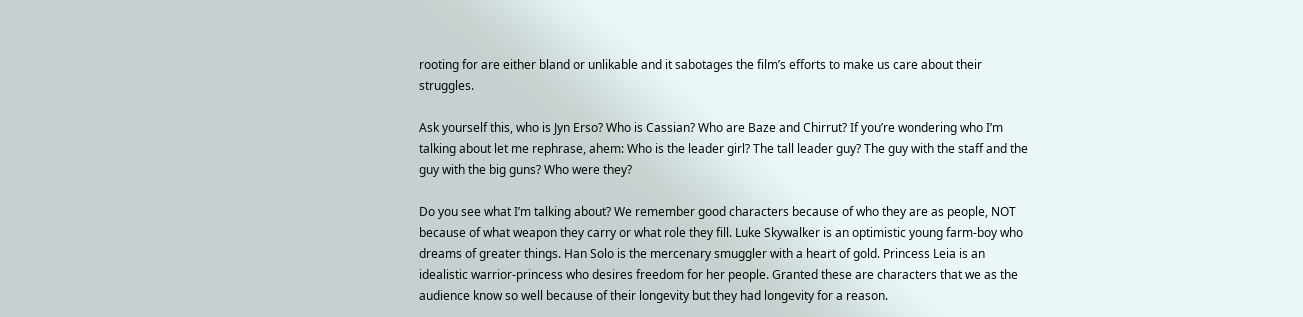rooting for are either bland or unlikable and it sabotages the film’s efforts to make us care about their struggles.

Ask yourself this, who is Jyn Erso? Who is Cassian? Who are Baze and Chirrut? If you’re wondering who I’m talking about let me rephrase, ahem: Who is the leader girl? The tall leader guy? The guy with the staff and the guy with the big guns? Who were they?

Do you see what I’m talking about? We remember good characters because of who they are as people, NOT because of what weapon they carry or what role they fill. Luke Skywalker is an optimistic young farm-boy who dreams of greater things. Han Solo is the mercenary smuggler with a heart of gold. Princess Leia is an idealistic warrior-princess who desires freedom for her people. Granted these are characters that we as the audience know so well because of their longevity but they had longevity for a reason.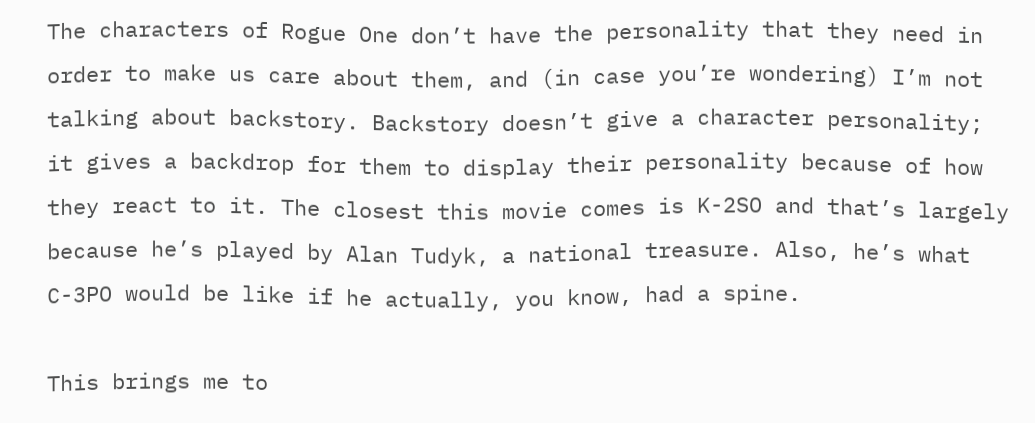The characters of Rogue One don’t have the personality that they need in order to make us care about them, and (in case you’re wondering) I’m not talking about backstory. Backstory doesn’t give a character personality; it gives a backdrop for them to display their personality because of how they react to it. The closest this movie comes is K-2SO and that’s largely because he’s played by Alan Tudyk, a national treasure. Also, he’s what C-3PO would be like if he actually, you know, had a spine.

This brings me to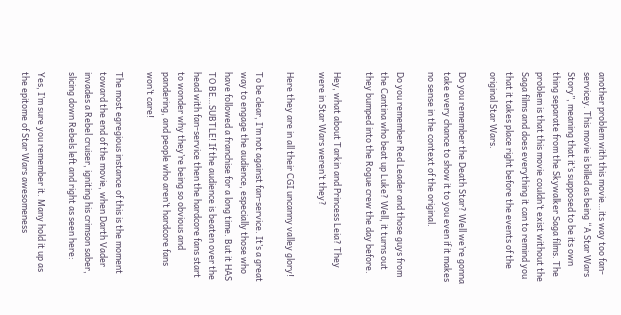another problem with this movie…its way too fan-servicey. This movie is billed as being “A Star Wars Story”, meaning that it’s supposed to be its own thing separate from the Skywalker Saga films. The problem is that this movie couldn’t exist without the Saga films and does everything it can to remind you that it takes place right before the events of the original Star Wars.

Do you remember the Death Star? Well we’re gonna take every chance to show it to you even if it makes no sense in the context of the original.

Do you remember Red Leader and those guys from the Cantina who beat up Luke? Well, it turns out they bumped into the Rogue crew the day before.

Hey, what about Tarkin and Princess Leia? They were in Star Wars weren’t they?

Here they are in all their CGI uncanny valley glory!

To be clear, I’m not against fan-service. It’s a great way to engage the audience, especially those who have followed a franchise for a long time. But it HAS TO BE…SUBTLE! If the audience is beaten over the head with fan-service then the hardcore fans start to wonder why they’re being so obvious and pandering, and people who aren’t hardcore fans won’t care!

The most egregious instance of this is the moment toward the end of the movie, when Darth Vader invades a Rebel cruiser, igniting his crimson saber, slicing down Rebels left and right as seen here:

Yes, I’m sure you remember it. Many hold it up as the epitome of Star Wars awesomeness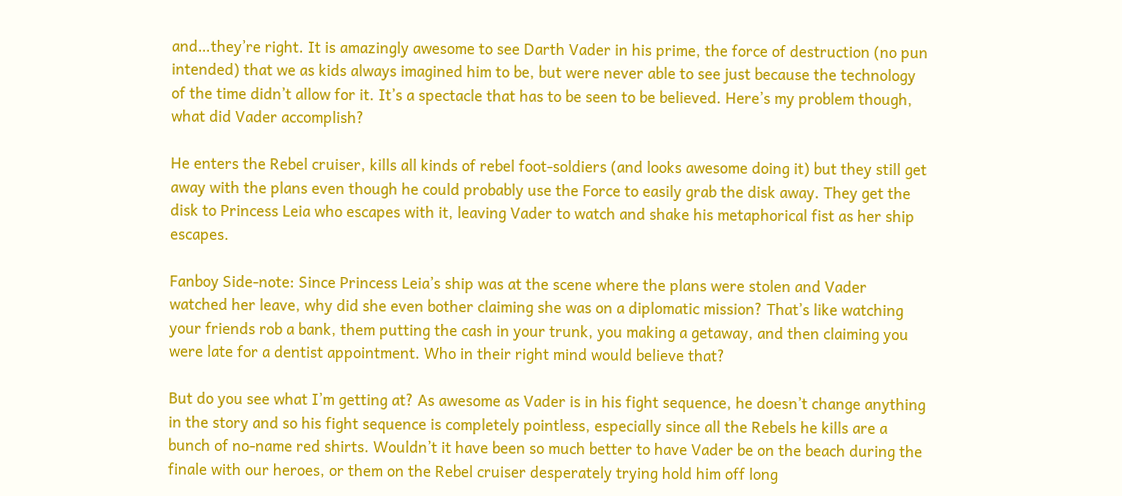and…they’re right. It is amazingly awesome to see Darth Vader in his prime, the force of destruction (no pun intended) that we as kids always imagined him to be, but were never able to see just because the technology of the time didn’t allow for it. It’s a spectacle that has to be seen to be believed. Here’s my problem though, what did Vader accomplish?

He enters the Rebel cruiser, kills all kinds of rebel foot-soldiers (and looks awesome doing it) but they still get away with the plans even though he could probably use the Force to easily grab the disk away. They get the disk to Princess Leia who escapes with it, leaving Vader to watch and shake his metaphorical fist as her ship escapes.

Fanboy Side-note: Since Princess Leia’s ship was at the scene where the plans were stolen and Vader watched her leave, why did she even bother claiming she was on a diplomatic mission? That’s like watching your friends rob a bank, them putting the cash in your trunk, you making a getaway, and then claiming you were late for a dentist appointment. Who in their right mind would believe that?

But do you see what I’m getting at? As awesome as Vader is in his fight sequence, he doesn’t change anything in the story and so his fight sequence is completely pointless, especially since all the Rebels he kills are a bunch of no-name red shirts. Wouldn’t it have been so much better to have Vader be on the beach during the finale with our heroes, or them on the Rebel cruiser desperately trying hold him off long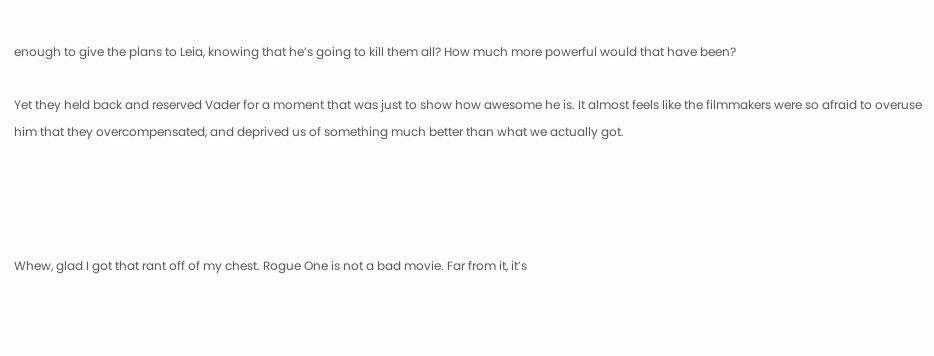enough to give the plans to Leia, knowing that he’s going to kill them all? How much more powerful would that have been?

Yet they held back and reserved Vader for a moment that was just to show how awesome he is. It almost feels like the filmmakers were so afraid to overuse him that they overcompensated, and deprived us of something much better than what we actually got.




Whew, glad I got that rant off of my chest. Rogue One is not a bad movie. Far from it, it’s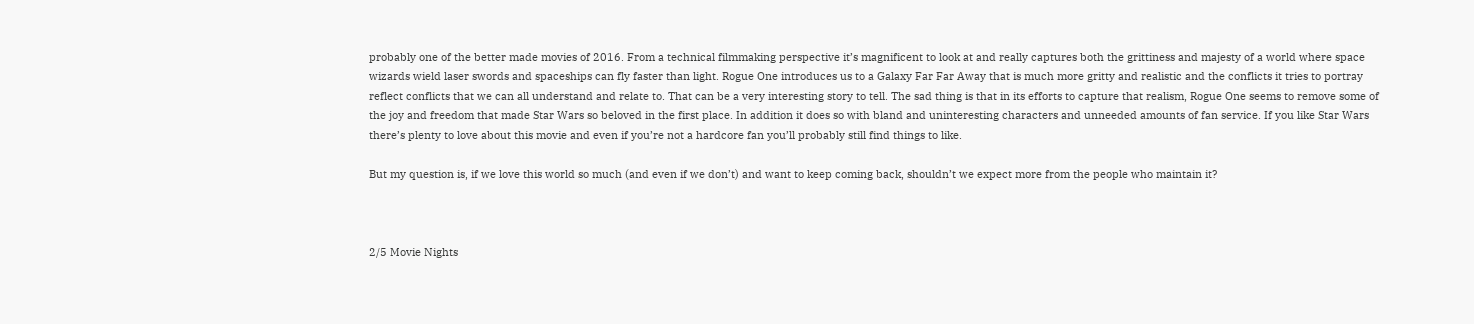probably one of the better made movies of 2016. From a technical filmmaking perspective it’s magnificent to look at and really captures both the grittiness and majesty of a world where space wizards wield laser swords and spaceships can fly faster than light. Rogue One introduces us to a Galaxy Far Far Away that is much more gritty and realistic and the conflicts it tries to portray reflect conflicts that we can all understand and relate to. That can be a very interesting story to tell. The sad thing is that in its efforts to capture that realism, Rogue One seems to remove some of the joy and freedom that made Star Wars so beloved in the first place. In addition it does so with bland and uninteresting characters and unneeded amounts of fan service. If you like Star Wars there’s plenty to love about this movie and even if you’re not a hardcore fan you’ll probably still find things to like.

But my question is, if we love this world so much (and even if we don’t) and want to keep coming back, shouldn’t we expect more from the people who maintain it?



2/5 Movie Nights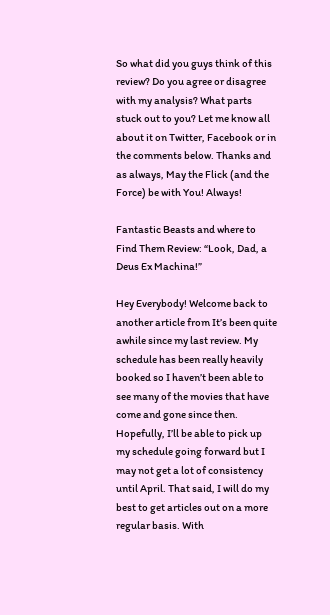So what did you guys think of this review? Do you agree or disagree with my analysis? What parts stuck out to you? Let me know all about it on Twitter, Facebook or in the comments below. Thanks and as always, May the Flick (and the Force) be with You! Always!

Fantastic Beasts and where to Find Them Review: “Look, Dad, a Deus Ex Machina!”

Hey Everybody! Welcome back to another article from It’s been quite awhile since my last review. My schedule has been really heavily booked so I haven’t been able to see many of the movies that have come and gone since then. Hopefully, I’ll be able to pick up my schedule going forward but I may not get a lot of consistency until April. That said, I will do my best to get articles out on a more regular basis. With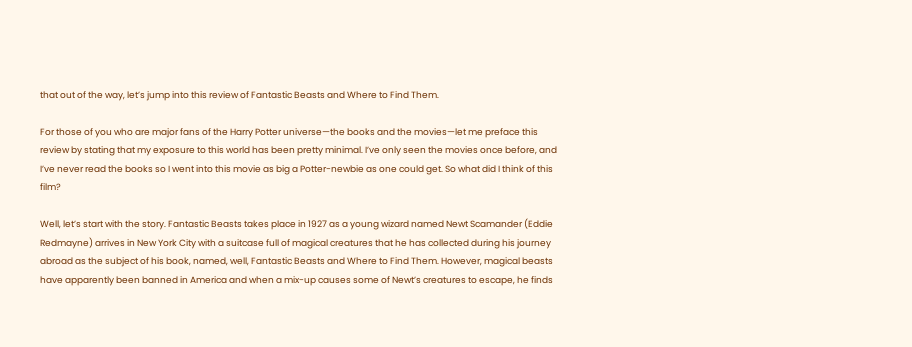that out of the way, let’s jump into this review of Fantastic Beasts and Where to Find Them.

For those of you who are major fans of the Harry Potter universe—the books and the movies—let me preface this review by stating that my exposure to this world has been pretty minimal. I’ve only seen the movies once before, and I’ve never read the books so I went into this movie as big a Potter-newbie as one could get. So what did I think of this film?

Well, let’s start with the story. Fantastic Beasts takes place in 1927 as a young wizard named Newt Scamander (Eddie Redmayne) arrives in New York City with a suitcase full of magical creatures that he has collected during his journey abroad as the subject of his book, named, well, Fantastic Beasts and Where to Find Them. However, magical beasts have apparently been banned in America and when a mix-up causes some of Newt’s creatures to escape, he finds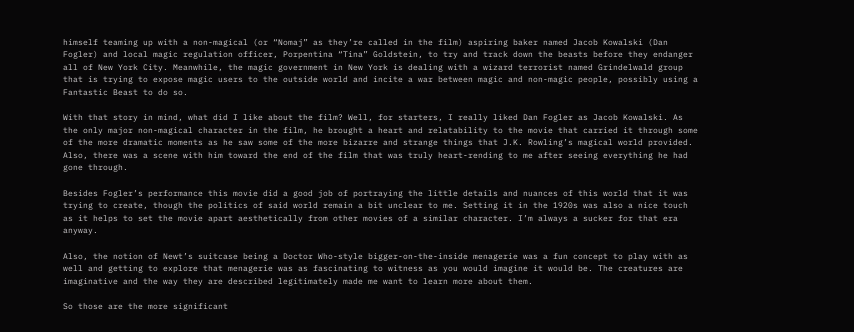himself teaming up with a non-magical (or “Nomaj” as they’re called in the film) aspiring baker named Jacob Kowalski (Dan Fogler) and local magic regulation officer, Porpentina “Tina” Goldstein, to try and track down the beasts before they endanger all of New York City. Meanwhile, the magic government in New York is dealing with a wizard terrorist named Grindelwald group that is trying to expose magic users to the outside world and incite a war between magic and non-magic people, possibly using a Fantastic Beast to do so.

With that story in mind, what did I like about the film? Well, for starters, I really liked Dan Fogler as Jacob Kowalski. As the only major non-magical character in the film, he brought a heart and relatability to the movie that carried it through some of the more dramatic moments as he saw some of the more bizarre and strange things that J.K. Rowling’s magical world provided. Also, there was a scene with him toward the end of the film that was truly heart-rending to me after seeing everything he had gone through.

Besides Fogler’s performance this movie did a good job of portraying the little details and nuances of this world that it was trying to create, though the politics of said world remain a bit unclear to me. Setting it in the 1920s was also a nice touch as it helps to set the movie apart aesthetically from other movies of a similar character. I’m always a sucker for that era anyway.

Also, the notion of Newt’s suitcase being a Doctor Who-style bigger-on-the-inside menagerie was a fun concept to play with as well and getting to explore that menagerie was as fascinating to witness as you would imagine it would be. The creatures are imaginative and the way they are described legitimately made me want to learn more about them.

So those are the more significant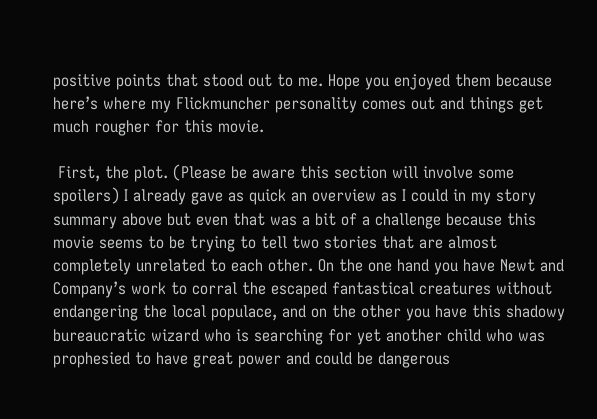positive points that stood out to me. Hope you enjoyed them because here’s where my Flickmuncher personality comes out and things get much rougher for this movie.

 First, the plot. (Please be aware this section will involve some spoilers) I already gave as quick an overview as I could in my story summary above but even that was a bit of a challenge because this movie seems to be trying to tell two stories that are almost completely unrelated to each other. On the one hand you have Newt and Company’s work to corral the escaped fantastical creatures without endangering the local populace, and on the other you have this shadowy bureaucratic wizard who is searching for yet another child who was prophesied to have great power and could be dangerous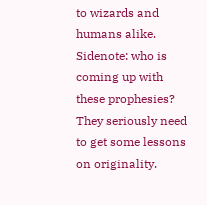to wizards and humans alike. Sidenote: who is coming up with these prophesies? They seriously need to get some lessons on originality.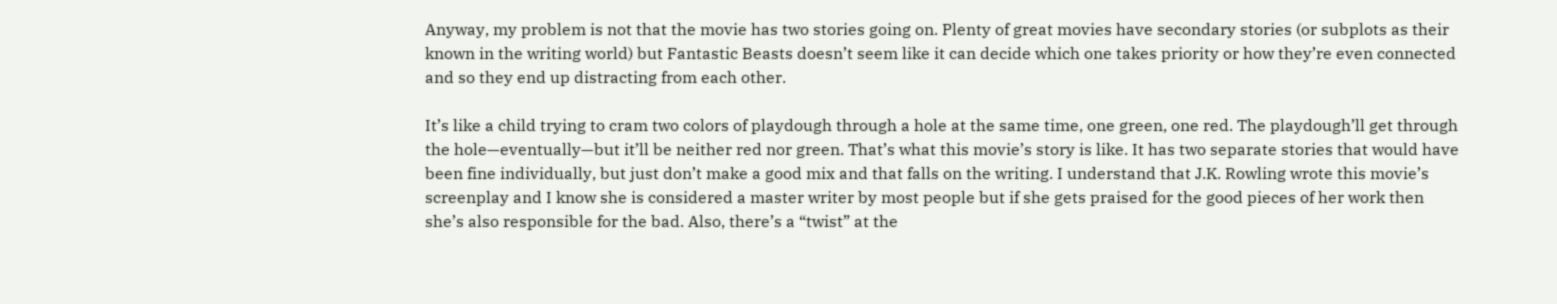Anyway, my problem is not that the movie has two stories going on. Plenty of great movies have secondary stories (or subplots as their known in the writing world) but Fantastic Beasts doesn’t seem like it can decide which one takes priority or how they’re even connected and so they end up distracting from each other.

It’s like a child trying to cram two colors of playdough through a hole at the same time, one green, one red. The playdough’ll get through the hole—eventually—but it’ll be neither red nor green. That’s what this movie’s story is like. It has two separate stories that would have been fine individually, but just don’t make a good mix and that falls on the writing. I understand that J.K. Rowling wrote this movie’s screenplay and I know she is considered a master writer by most people but if she gets praised for the good pieces of her work then she’s also responsible for the bad. Also, there’s a “twist” at the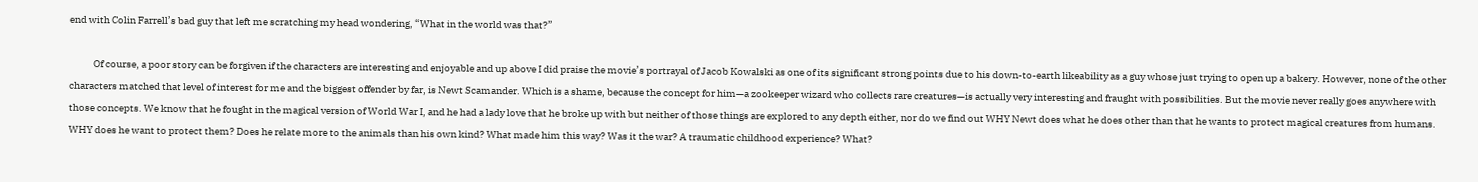end with Colin Farrell’s bad guy that left me scratching my head wondering, “What in the world was that?”

            Of course, a poor story can be forgiven if the characters are interesting and enjoyable and up above I did praise the movie’s portrayal of Jacob Kowalski as one of its significant strong points due to his down-to-earth likeability as a guy whose just trying to open up a bakery. However, none of the other characters matched that level of interest for me and the biggest offender by far, is Newt Scamander. Which is a shame, because the concept for him—a zookeeper wizard who collects rare creatures—is actually very interesting and fraught with possibilities. But the movie never really goes anywhere with those concepts. We know that he fought in the magical version of World War I, and he had a lady love that he broke up with but neither of those things are explored to any depth either, nor do we find out WHY Newt does what he does other than that he wants to protect magical creatures from humans. WHY does he want to protect them? Does he relate more to the animals than his own kind? What made him this way? Was it the war? A traumatic childhood experience? What?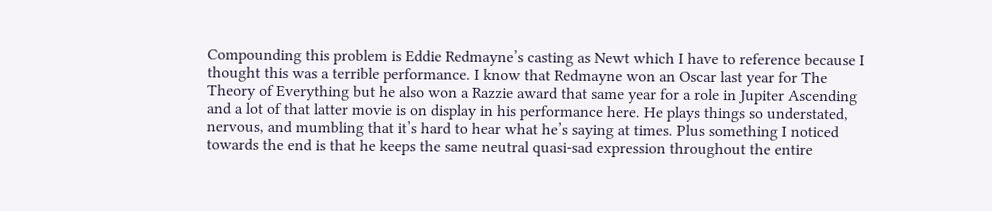Compounding this problem is Eddie Redmayne’s casting as Newt which I have to reference because I thought this was a terrible performance. I know that Redmayne won an Oscar last year for The Theory of Everything but he also won a Razzie award that same year for a role in Jupiter Ascending and a lot of that latter movie is on display in his performance here. He plays things so understated, nervous, and mumbling that it’s hard to hear what he’s saying at times. Plus something I noticed towards the end is that he keeps the same neutral quasi-sad expression throughout the entire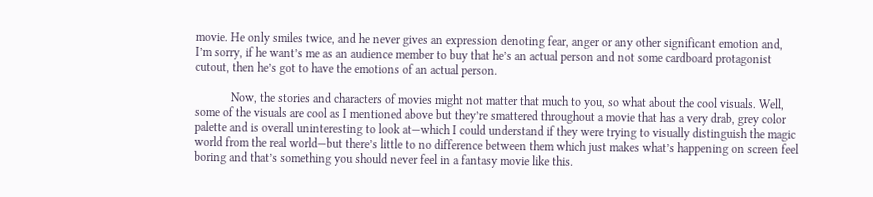movie. He only smiles twice, and he never gives an expression denoting fear, anger or any other significant emotion and, I’m sorry, if he want’s me as an audience member to buy that he’s an actual person and not some cardboard protagonist cutout, then he’s got to have the emotions of an actual person.

            Now, the stories and characters of movies might not matter that much to you, so what about the cool visuals. Well, some of the visuals are cool as I mentioned above but they’re smattered throughout a movie that has a very drab, grey color palette and is overall uninteresting to look at—which I could understand if they were trying to visually distinguish the magic world from the real world—but there’s little to no difference between them which just makes what’s happening on screen feel boring and that’s something you should never feel in a fantasy movie like this.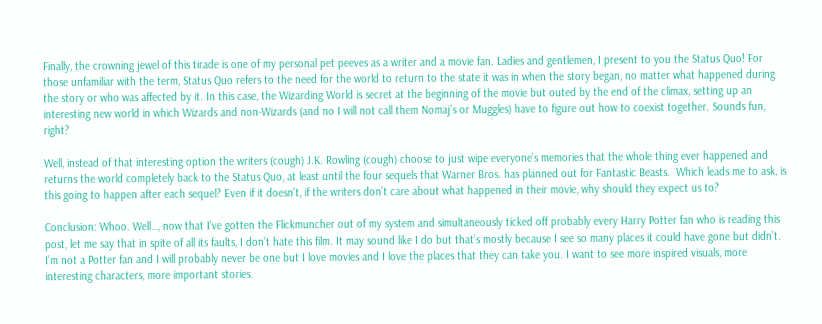Finally, the crowning jewel of this tirade is one of my personal pet peeves as a writer and a movie fan. Ladies and gentlemen, I present to you the Status Quo! For those unfamiliar with the term, Status Quo refers to the need for the world to return to the state it was in when the story began, no matter what happened during the story or who was affected by it. In this case, the Wizarding World is secret at the beginning of the movie but outed by the end of the climax, setting up an interesting new world in which Wizards and non-Wizards (and no I will not call them Nomaj’s or Muggles) have to figure out how to coexist together. Sounds fun, right?

Well, instead of that interesting option the writers (cough) J.K. Rowling (cough) choose to just wipe everyone’s memories that the whole thing ever happened and returns the world completely back to the Status Quo, at least until the four sequels that Warner Bros. has planned out for Fantastic Beasts.  Which leads me to ask, is this going to happen after each sequel? Even if it doesn’t, if the writers don’t care about what happened in their movie, why should they expect us to?

Conclusion: Whoo. Well…, now that I’ve gotten the Flickmuncher out of my system and simultaneously ticked off probably every Harry Potter fan who is reading this post, let me say that in spite of all its faults, I don’t hate this film. It may sound like I do but that’s mostly because I see so many places it could have gone but didn’t. I’m not a Potter fan and I will probably never be one but I love movies and I love the places that they can take you. I want to see more inspired visuals, more interesting characters, more important stories.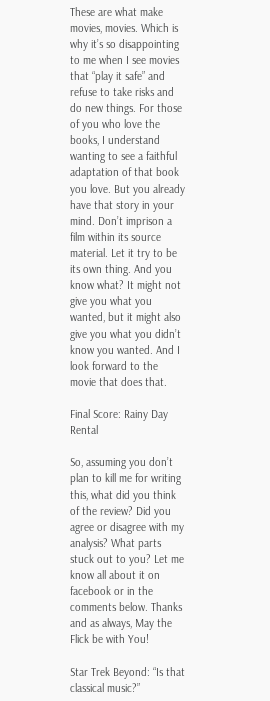These are what make movies, movies. Which is why it’s so disappointing to me when I see movies that “play it safe” and refuse to take risks and do new things. For those of you who love the books, I understand wanting to see a faithful adaptation of that book you love. But you already have that story in your mind. Don’t imprison a film within its source material. Let it try to be its own thing. And you know what? It might not give you what you wanted, but it might also give you what you didn’t know you wanted. And I look forward to the movie that does that.

Final Score: Rainy Day Rental

So, assuming you don’t plan to kill me for writing this, what did you think of the review? Did you agree or disagree with my analysis? What parts stuck out to you? Let me know all about it on facebook or in the comments below. Thanks and as always, May the Flick be with You!

Star Trek Beyond: “Is that classical music?”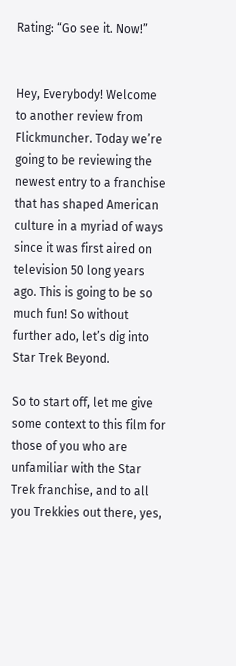Rating: “Go see it. Now!”


Hey, Everybody! Welcome to another review from Flickmuncher. Today we’re going to be reviewing the newest entry to a franchise that has shaped American culture in a myriad of ways since it was first aired on television 50 long years ago. This is going to be so much fun! So without further ado, let’s dig into Star Trek Beyond.

So to start off, let me give some context to this film for those of you who are unfamiliar with the Star Trek franchise, and to all you Trekkies out there, yes,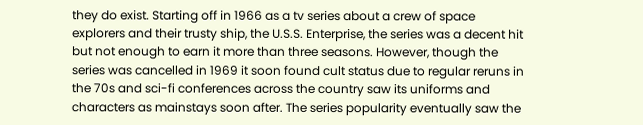they do exist. Starting off in 1966 as a tv series about a crew of space explorers and their trusty ship, the U.S.S. Enterprise, the series was a decent hit but not enough to earn it more than three seasons. However, though the series was cancelled in 1969 it soon found cult status due to regular reruns in the 70s and sci-fi conferences across the country saw its uniforms and characters as mainstays soon after. The series popularity eventually saw the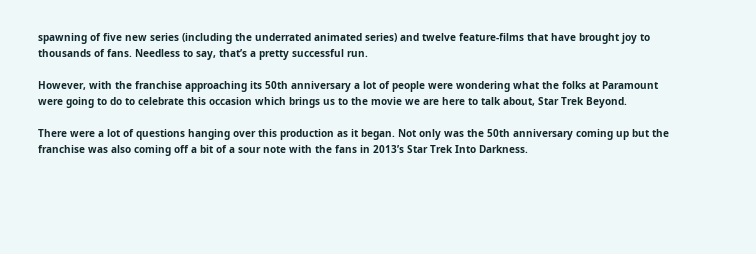spawning of five new series (including the underrated animated series) and twelve feature-films that have brought joy to thousands of fans. Needless to say, that’s a pretty successful run.

However, with the franchise approaching its 50th anniversary a lot of people were wondering what the folks at Paramount were going to do to celebrate this occasion which brings us to the movie we are here to talk about, Star Trek Beyond.

There were a lot of questions hanging over this production as it began. Not only was the 50th anniversary coming up but the franchise was also coming off a bit of a sour note with the fans in 2013’s Star Trek Into Darkness.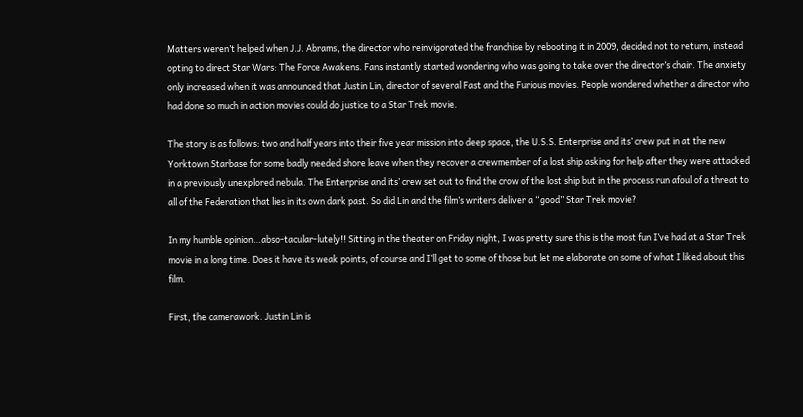Matters weren’t helped when J.J. Abrams, the director who reinvigorated the franchise by rebooting it in 2009, decided not to return, instead opting to direct Star Wars: The Force Awakens. Fans instantly started wondering who was going to take over the director’s chair. The anxiety only increased when it was announced that Justin Lin, director of several Fast and the Furious movies. People wondered whether a director who had done so much in action movies could do justice to a Star Trek movie.

The story is as follows: two and half years into their five year mission into deep space, the U.S.S. Enterprise and its’ crew put in at the new Yorktown Starbase for some badly needed shore leave when they recover a crewmember of a lost ship asking for help after they were attacked in a previously unexplored nebula. The Enterprise and its’ crew set out to find the crow of the lost ship but in the process run afoul of a threat to all of the Federation that lies in its own dark past. So did Lin and the film’s writers deliver a “good” Star Trek movie?

In my humble opinion…abso-tacular-lutely!! Sitting in the theater on Friday night, I was pretty sure this is the most fun I’ve had at a Star Trek movie in a long time. Does it have its weak points, of course and I’ll get to some of those but let me elaborate on some of what I liked about this film.

First, the camerawork. Justin Lin is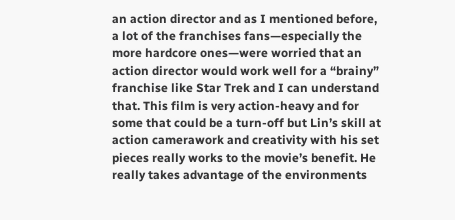an action director and as I mentioned before, a lot of the franchises fans—especially the more hardcore ones—were worried that an action director would work well for a “brainy” franchise like Star Trek and I can understand that. This film is very action-heavy and for some that could be a turn-off but Lin’s skill at action camerawork and creativity with his set pieces really works to the movie’s benefit. He really takes advantage of the environments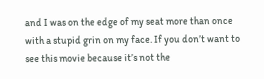and I was on the edge of my seat more than once with a stupid grin on my face. If you don’t want to see this movie because it’s not the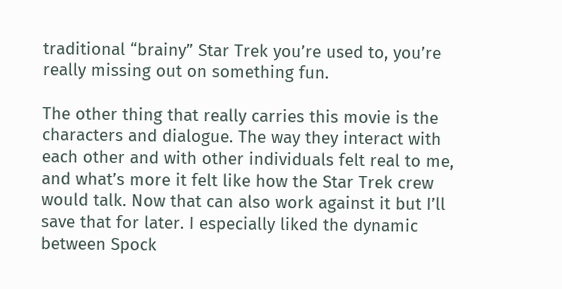traditional “brainy” Star Trek you’re used to, you’re really missing out on something fun.

The other thing that really carries this movie is the characters and dialogue. The way they interact with each other and with other individuals felt real to me, and what’s more it felt like how the Star Trek crew would talk. Now that can also work against it but I’ll save that for later. I especially liked the dynamic between Spock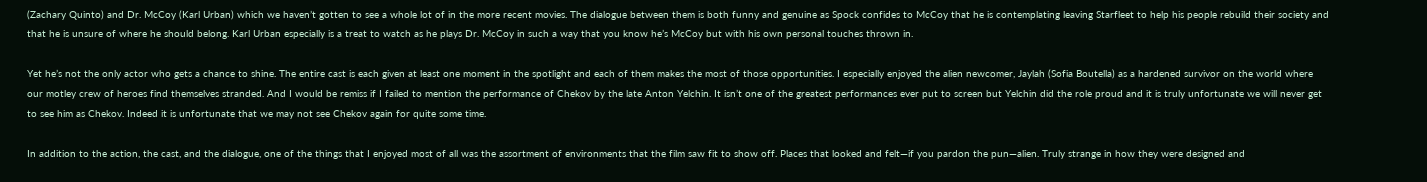(Zachary Quinto) and Dr. McCoy (Karl Urban) which we haven’t gotten to see a whole lot of in the more recent movies. The dialogue between them is both funny and genuine as Spock confides to McCoy that he is contemplating leaving Starfleet to help his people rebuild their society and that he is unsure of where he should belong. Karl Urban especially is a treat to watch as he plays Dr. McCoy in such a way that you know he’s McCoy but with his own personal touches thrown in.

Yet he’s not the only actor who gets a chance to shine. The entire cast is each given at least one moment in the spotlight and each of them makes the most of those opportunities. I especially enjoyed the alien newcomer, Jaylah (Sofia Boutella) as a hardened survivor on the world where our motley crew of heroes find themselves stranded. And I would be remiss if I failed to mention the performance of Chekov by the late Anton Yelchin. It isn’t one of the greatest performances ever put to screen but Yelchin did the role proud and it is truly unfortunate we will never get to see him as Chekov. Indeed it is unfortunate that we may not see Chekov again for quite some time.

In addition to the action, the cast, and the dialogue, one of the things that I enjoyed most of all was the assortment of environments that the film saw fit to show off. Places that looked and felt—if you pardon the pun—alien. Truly strange in how they were designed and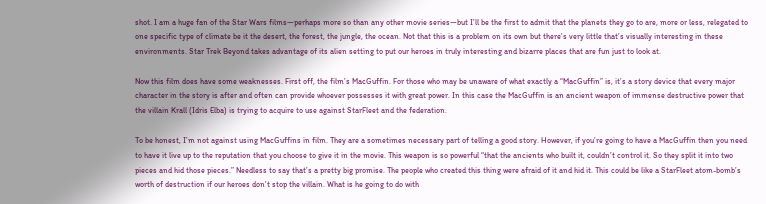shot. I am a huge fan of the Star Wars films—perhaps more so than any other movie series—but I’ll be the first to admit that the planets they go to are, more or less, relegated to one specific type of climate be it the desert, the forest, the jungle, the ocean. Not that this is a problem on its own but there’s very little that’s visually interesting in these environments. Star Trek Beyond takes advantage of its alien setting to put our heroes in truly interesting and bizarre places that are fun just to look at.

Now this film does have some weaknesses. First off, the film’s MacGuffin. For those who may be unaware of what exactly a “MacGuffin” is, it’s a story device that every major character in the story is after and often can provide whoever possesses it with great power. In this case the MacGuffin is an ancient weapon of immense destructive power that the villain Krall (Idris Elba) is trying to acquire to use against StarFleet and the federation.

To be honest, I’m not against using MacGuffins in film. They are a sometimes necessary part of telling a good story. However, if you’re going to have a MacGuffin then you need to have it live up to the reputation that you choose to give it in the movie. This weapon is so powerful “that the ancients who built it, couldn’t control it. So they split it into two pieces and hid those pieces.” Needless to say that’s a pretty big promise. The people who created this thing were afraid of it and hid it. This could be like a StarFleet atom-bomb’s worth of destruction if our heroes don’t stop the villain. What is he going to do with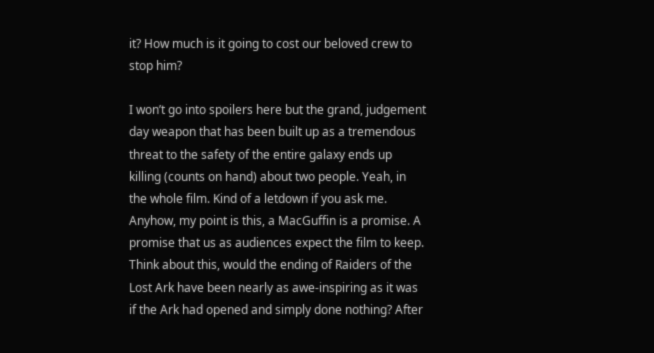it? How much is it going to cost our beloved crew to stop him?

I won’t go into spoilers here but the grand, judgement day weapon that has been built up as a tremendous threat to the safety of the entire galaxy ends up killing (counts on hand) about two people. Yeah, in the whole film. Kind of a letdown if you ask me. Anyhow, my point is this, a MacGuffin is a promise. A promise that us as audiences expect the film to keep. Think about this, would the ending of Raiders of the Lost Ark have been nearly as awe-inspiring as it was if the Ark had opened and simply done nothing? After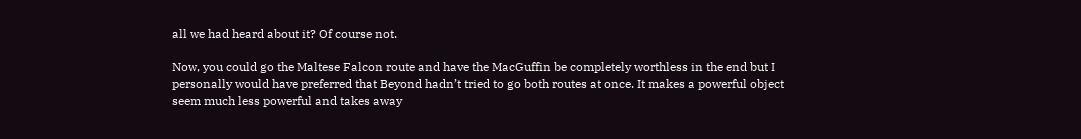all we had heard about it? Of course not.

Now, you could go the Maltese Falcon route and have the MacGuffin be completely worthless in the end but I personally would have preferred that Beyond hadn’t tried to go both routes at once. It makes a powerful object seem much less powerful and takes away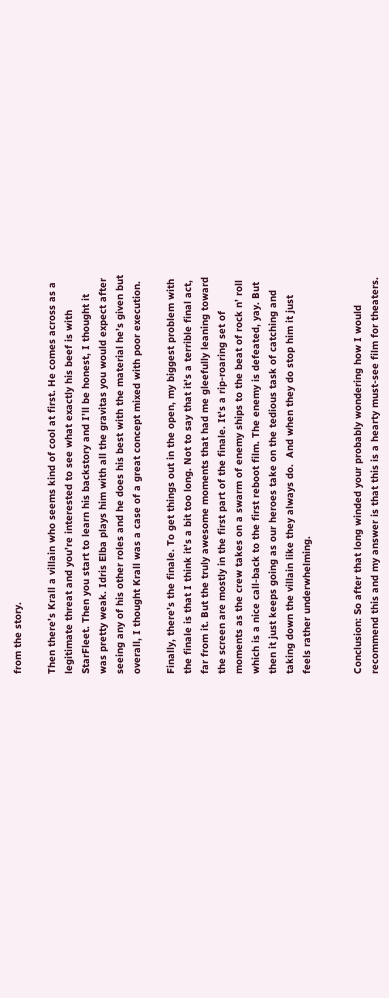from the story.

Then there’s Krall a villain who seems kind of cool at first. He comes across as a legitimate threat and you’re interested to see what exactly his beef is with StarFleet. Then you start to learn his backstory and I’ll be honest, I thought it was pretty weak. Idris Elba plays him with all the gravitas you would expect after seeing any of his other roles and he does his best with the material he’s given but overall, I thought Krall was a case of a great concept mixed with poor execution.

Finally, there’s the finale. To get things out in the open, my biggest problem with the finale is that I think it’s a bit too long. Not to say that it’s a terrible final act, far from it. But the truly awesome moments that had me gleefully leaning toward the screen are mostly in the first part of the finale. It’s a rip-roaring set of moments as the crew takes on a swarm of enemy ships to the beat of rock n’ roll which is a nice call-back to the first reboot film. The enemy is defeated, yay. But then it just keeps going as our heroes take on the tedious task of catching and taking down the villain like they always do.  And when they do stop him it just feels rather underwhelming.


Conclusion: So after that long winded your probably wondering how I would recommend this and my answer is that this is a hearty must-see film for theaters.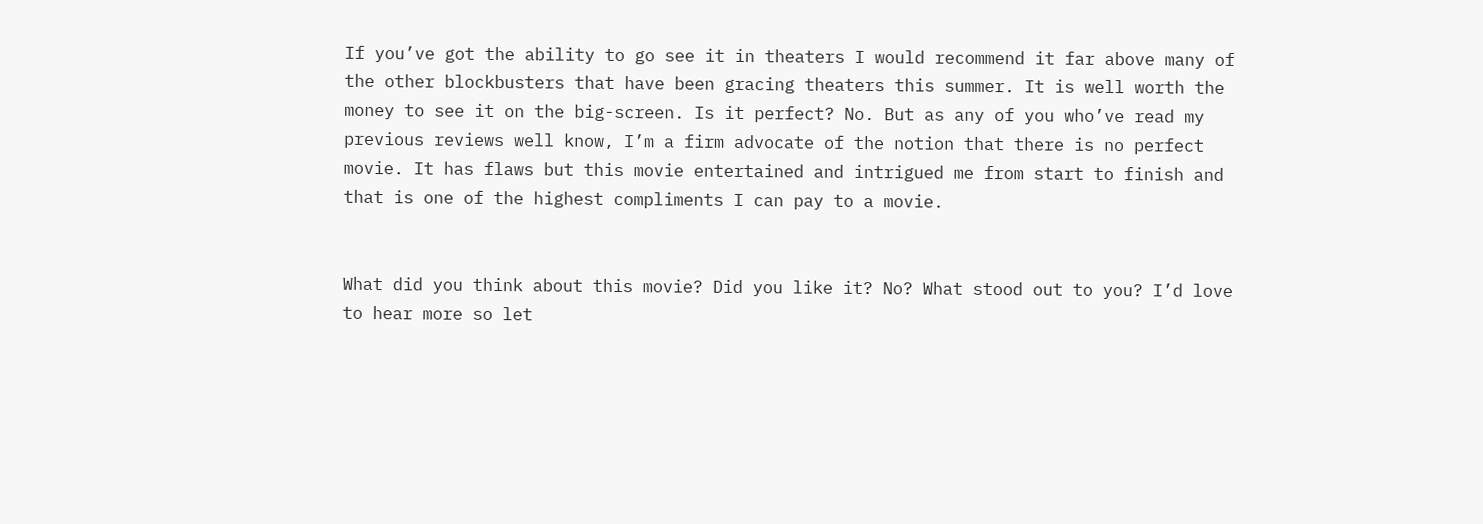If you’ve got the ability to go see it in theaters I would recommend it far above many of the other blockbusters that have been gracing theaters this summer. It is well worth the money to see it on the big-screen. Is it perfect? No. But as any of you who’ve read my previous reviews well know, I’m a firm advocate of the notion that there is no perfect movie. It has flaws but this movie entertained and intrigued me from start to finish and that is one of the highest compliments I can pay to a movie.


What did you think about this movie? Did you like it? No? What stood out to you? I’d love to hear more so let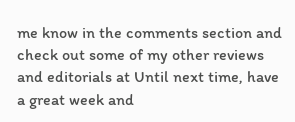me know in the comments section and check out some of my other reviews and editorials at Until next time, have a great week and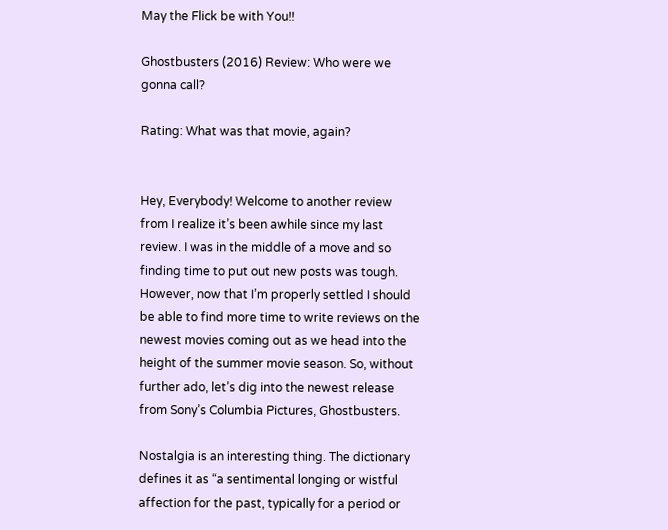May the Flick be with You!!

Ghostbusters (2016) Review: Who were we gonna call?

Rating: What was that movie, again?


Hey, Everybody! Welcome to another review from I realize it’s been awhile since my last review. I was in the middle of a move and so finding time to put out new posts was tough. However, now that I’m properly settled I should be able to find more time to write reviews on the newest movies coming out as we head into the height of the summer movie season. So, without further ado, let’s dig into the newest release from Sony’s Columbia Pictures, Ghostbusters.

Nostalgia is an interesting thing. The dictionary defines it as “a sentimental longing or wistful affection for the past, typically for a period or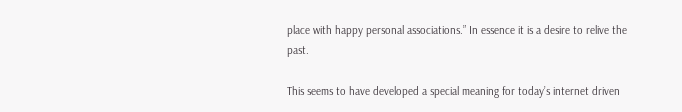place with happy personal associations.” In essence it is a desire to relive the past.

This seems to have developed a special meaning for today’s internet driven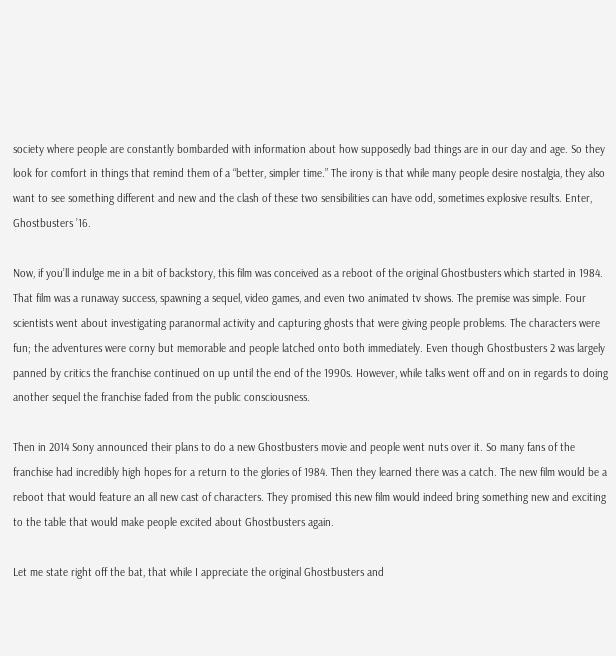society where people are constantly bombarded with information about how supposedly bad things are in our day and age. So they look for comfort in things that remind them of a “better, simpler time.” The irony is that while many people desire nostalgia, they also want to see something different and new and the clash of these two sensibilities can have odd, sometimes explosive results. Enter, Ghostbusters ’16.

Now, if you’ll indulge me in a bit of backstory, this film was conceived as a reboot of the original Ghostbusters which started in 1984. That film was a runaway success, spawning a sequel, video games, and even two animated tv shows. The premise was simple. Four scientists went about investigating paranormal activity and capturing ghosts that were giving people problems. The characters were fun; the adventures were corny but memorable and people latched onto both immediately. Even though Ghostbusters 2 was largely panned by critics the franchise continued on up until the end of the 1990s. However, while talks went off and on in regards to doing another sequel the franchise faded from the public consciousness.

Then in 2014 Sony announced their plans to do a new Ghostbusters movie and people went nuts over it. So many fans of the franchise had incredibly high hopes for a return to the glories of 1984. Then they learned there was a catch. The new film would be a reboot that would feature an all new cast of characters. They promised this new film would indeed bring something new and exciting to the table that would make people excited about Ghostbusters again.

Let me state right off the bat, that while I appreciate the original Ghostbusters and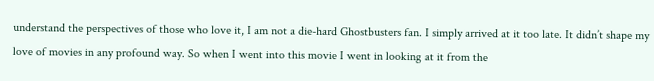understand the perspectives of those who love it, I am not a die-hard Ghostbusters fan. I simply arrived at it too late. It didn’t shape my love of movies in any profound way. So when I went into this movie I went in looking at it from the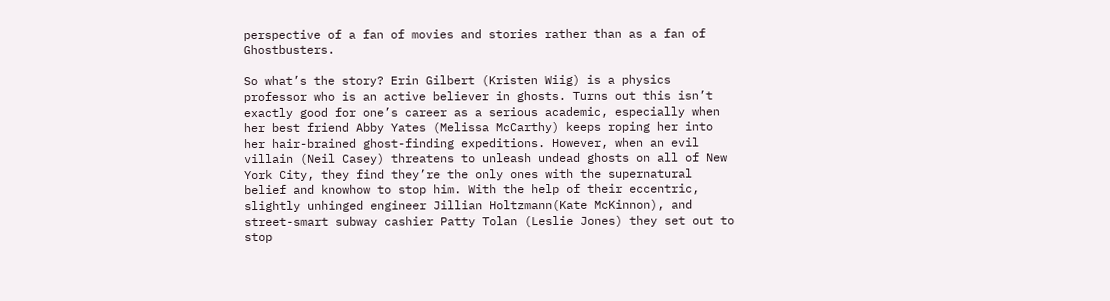perspective of a fan of movies and stories rather than as a fan of Ghostbusters.

So what’s the story? Erin Gilbert (Kristen Wiig) is a physics professor who is an active believer in ghosts. Turns out this isn’t exactly good for one’s career as a serious academic, especially when her best friend Abby Yates (Melissa McCarthy) keeps roping her into her hair-brained ghost-finding expeditions. However, when an evil villain (Neil Casey) threatens to unleash undead ghosts on all of New York City, they find they’re the only ones with the supernatural belief and knowhow to stop him. With the help of their eccentric, slightly unhinged engineer Jillian Holtzmann(Kate McKinnon), and street-smart subway cashier Patty Tolan (Leslie Jones) they set out to stop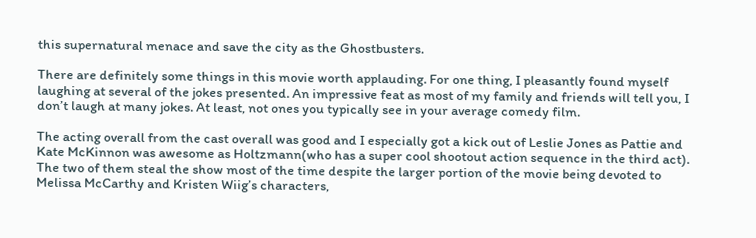this supernatural menace and save the city as the Ghostbusters.

There are definitely some things in this movie worth applauding. For one thing, I pleasantly found myself laughing at several of the jokes presented. An impressive feat as most of my family and friends will tell you, I don’t laugh at many jokes. At least, not ones you typically see in your average comedy film.

The acting overall from the cast overall was good and I especially got a kick out of Leslie Jones as Pattie and Kate McKinnon was awesome as Holtzmann(who has a super cool shootout action sequence in the third act). The two of them steal the show most of the time despite the larger portion of the movie being devoted to Melissa McCarthy and Kristen Wiig’s characters,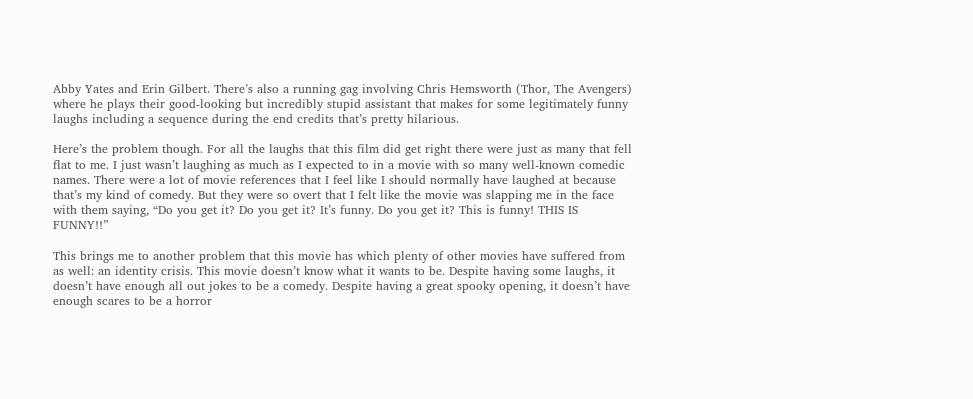Abby Yates and Erin Gilbert. There’s also a running gag involving Chris Hemsworth (Thor, The Avengers) where he plays their good-looking but incredibly stupid assistant that makes for some legitimately funny laughs including a sequence during the end credits that’s pretty hilarious.

Here’s the problem though. For all the laughs that this film did get right there were just as many that fell flat to me. I just wasn’t laughing as much as I expected to in a movie with so many well-known comedic names. There were a lot of movie references that I feel like I should normally have laughed at because that’s my kind of comedy. But they were so overt that I felt like the movie was slapping me in the face with them saying, “Do you get it? Do you get it? It’s funny. Do you get it? This is funny! THIS IS FUNNY!!”

This brings me to another problem that this movie has which plenty of other movies have suffered from as well: an identity crisis. This movie doesn’t know what it wants to be. Despite having some laughs, it doesn’t have enough all out jokes to be a comedy. Despite having a great spooky opening, it doesn’t have enough scares to be a horror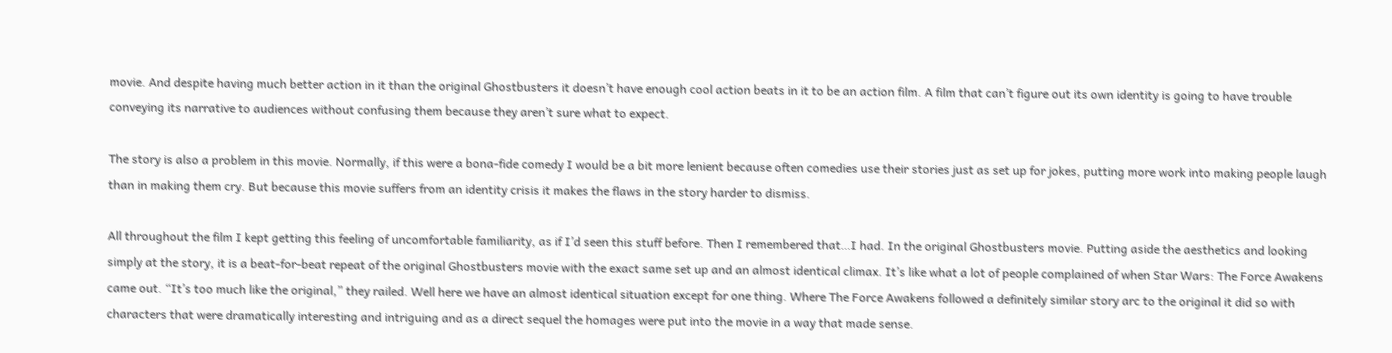movie. And despite having much better action in it than the original Ghostbusters it doesn’t have enough cool action beats in it to be an action film. A film that can’t figure out its own identity is going to have trouble conveying its narrative to audiences without confusing them because they aren’t sure what to expect.

The story is also a problem in this movie. Normally, if this were a bona-fide comedy I would be a bit more lenient because often comedies use their stories just as set up for jokes, putting more work into making people laugh than in making them cry. But because this movie suffers from an identity crisis it makes the flaws in the story harder to dismiss.

All throughout the film I kept getting this feeling of uncomfortable familiarity, as if I’d seen this stuff before. Then I remembered that…I had. In the original Ghostbusters movie. Putting aside the aesthetics and looking simply at the story, it is a beat-for-beat repeat of the original Ghostbusters movie with the exact same set up and an almost identical climax. It’s like what a lot of people complained of when Star Wars: The Force Awakens came out. “It’s too much like the original,” they railed. Well here we have an almost identical situation except for one thing. Where The Force Awakens followed a definitely similar story arc to the original it did so with characters that were dramatically interesting and intriguing and as a direct sequel the homages were put into the movie in a way that made sense.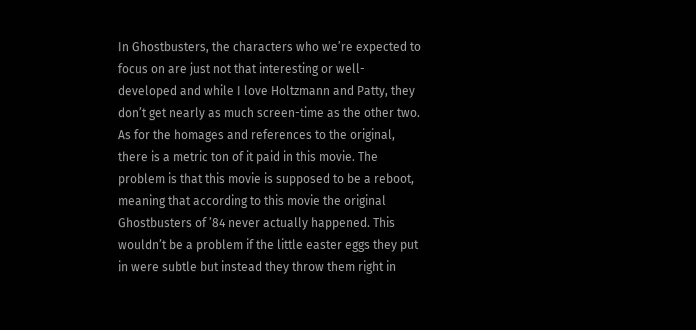In Ghostbusters, the characters who we’re expected to focus on are just not that interesting or well-developed and while I love Holtzmann and Patty, they don’t get nearly as much screen-time as the other two. As for the homages and references to the original, there is a metric ton of it paid in this movie. The problem is that this movie is supposed to be a reboot, meaning that according to this movie the original Ghostbusters of ’84 never actually happened. This wouldn’t be a problem if the little easter eggs they put in were subtle but instead they throw them right in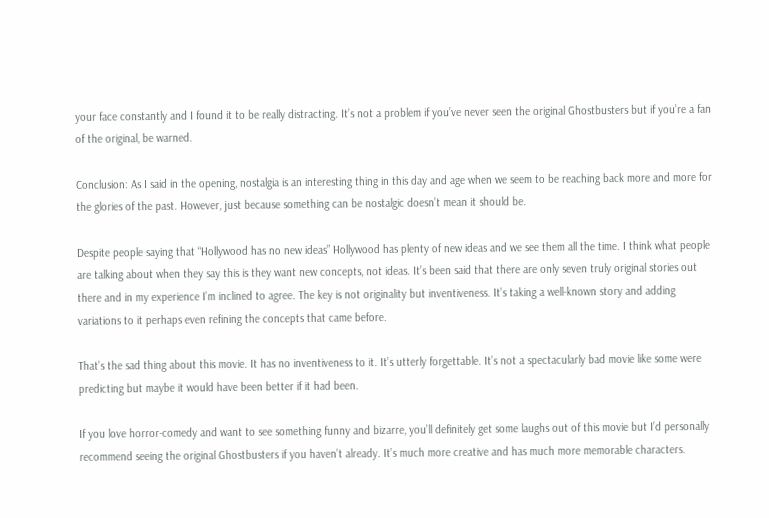your face constantly and I found it to be really distracting. It’s not a problem if you’ve never seen the original Ghostbusters but if you’re a fan of the original, be warned.

Conclusion: As I said in the opening, nostalgia is an interesting thing in this day and age when we seem to be reaching back more and more for the glories of the past. However, just because something can be nostalgic doesn’t mean it should be.

Despite people saying that “Hollywood has no new ideas” Hollywood has plenty of new ideas and we see them all the time. I think what people are talking about when they say this is they want new concepts, not ideas. It’s been said that there are only seven truly original stories out there and in my experience I’m inclined to agree. The key is not originality but inventiveness. It’s taking a well-known story and adding variations to it perhaps even refining the concepts that came before.

That’s the sad thing about this movie. It has no inventiveness to it. It’s utterly forgettable. It’s not a spectacularly bad movie like some were predicting but maybe it would have been better if it had been.

If you love horror-comedy and want to see something funny and bizarre, you’ll definitely get some laughs out of this movie but I’d personally recommend seeing the original Ghostbusters if you haven’t already. It’s much more creative and has much more memorable characters.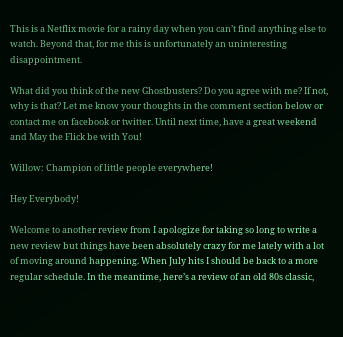This is a Netflix movie for a rainy day when you can’t find anything else to watch. Beyond that, for me this is unfortunately an uninteresting disappointment.

What did you think of the new Ghostbusters? Do you agree with me? If not, why is that? Let me know your thoughts in the comment section below or contact me on facebook or twitter. Until next time, have a great weekend and May the Flick be with You!

Willow: Champion of little people everywhere!

Hey Everybody!

Welcome to another review from I apologize for taking so long to write a new review but things have been absolutely crazy for me lately with a lot of moving around happening. When July hits I should be back to a more regular schedule. In the meantime, here’s a review of an old 80s classic,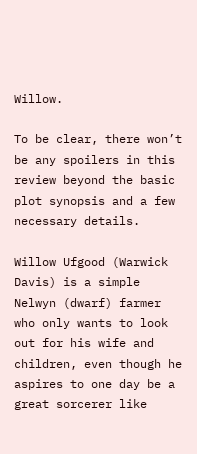Willow.

To be clear, there won’t be any spoilers in this review beyond the basic plot synopsis and a few necessary details.

Willow Ufgood (Warwick Davis) is a simple Nelwyn (dwarf) farmer who only wants to look out for his wife and children, even though he aspires to one day be a great sorcerer like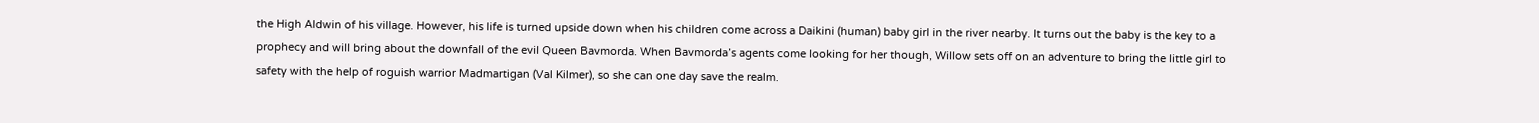the High Aldwin of his village. However, his life is turned upside down when his children come across a Daikini (human) baby girl in the river nearby. It turns out the baby is the key to a prophecy and will bring about the downfall of the evil Queen Bavmorda. When Bavmorda’s agents come looking for her though, Willow sets off on an adventure to bring the little girl to safety with the help of roguish warrior Madmartigan (Val Kilmer), so she can one day save the realm.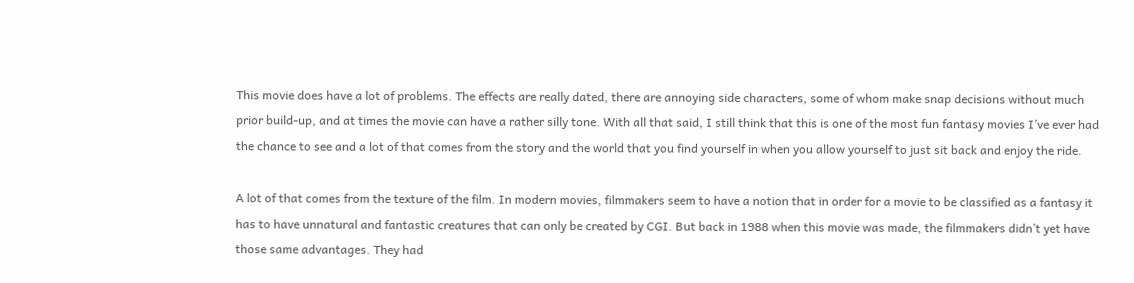This movie does have a lot of problems. The effects are really dated, there are annoying side characters, some of whom make snap decisions without much prior build-up, and at times the movie can have a rather silly tone. With all that said, I still think that this is one of the most fun fantasy movies I’ve ever had the chance to see and a lot of that comes from the story and the world that you find yourself in when you allow yourself to just sit back and enjoy the ride.

A lot of that comes from the texture of the film. In modern movies, filmmakers seem to have a notion that in order for a movie to be classified as a fantasy it has to have unnatural and fantastic creatures that can only be created by CGI. But back in 1988 when this movie was made, the filmmakers didn’t yet have those same advantages. They had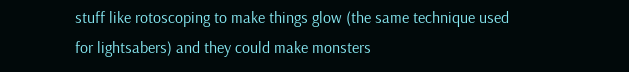stuff like rotoscoping to make things glow (the same technique used for lightsabers) and they could make monsters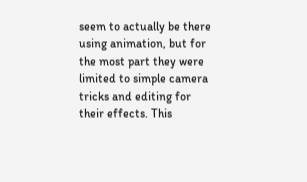seem to actually be there using animation, but for the most part they were limited to simple camera tricks and editing for their effects. This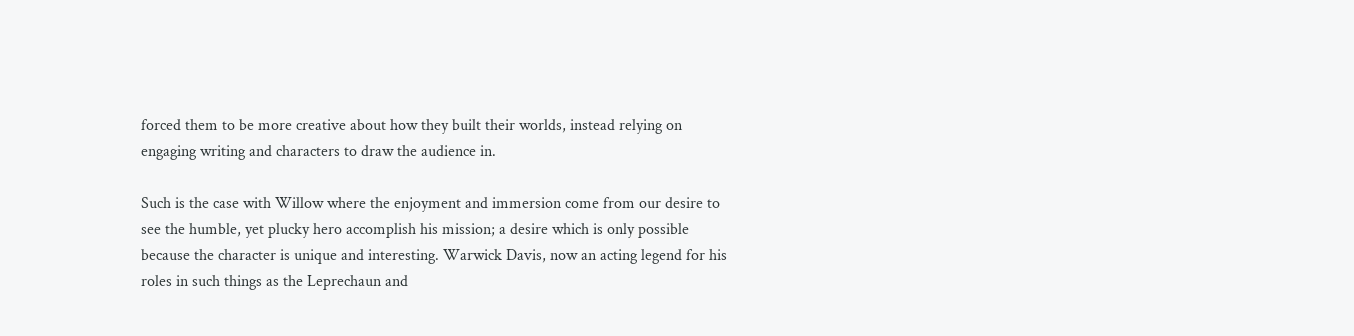forced them to be more creative about how they built their worlds, instead relying on engaging writing and characters to draw the audience in.

Such is the case with Willow where the enjoyment and immersion come from our desire to see the humble, yet plucky hero accomplish his mission; a desire which is only possible because the character is unique and interesting. Warwick Davis, now an acting legend for his roles in such things as the Leprechaun and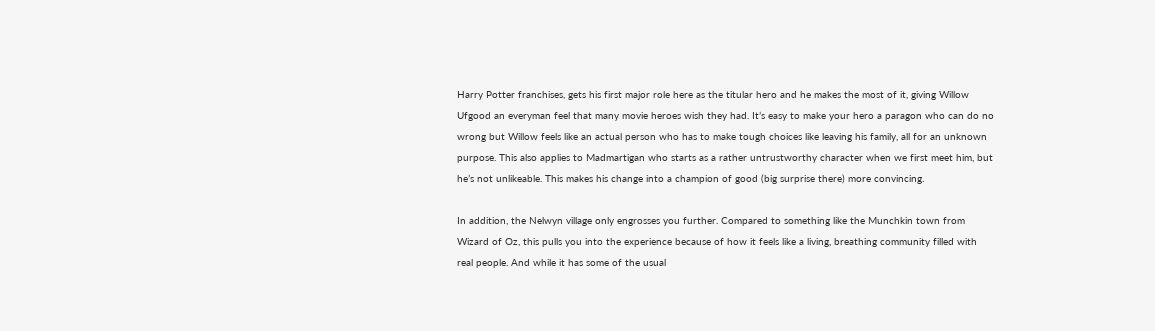Harry Potter franchises, gets his first major role here as the titular hero and he makes the most of it, giving Willow Ufgood an everyman feel that many movie heroes wish they had. It’s easy to make your hero a paragon who can do no wrong but Willow feels like an actual person who has to make tough choices like leaving his family, all for an unknown purpose. This also applies to Madmartigan who starts as a rather untrustworthy character when we first meet him, but he’s not unlikeable. This makes his change into a champion of good (big surprise there) more convincing.

In addition, the Nelwyn village only engrosses you further. Compared to something like the Munchkin town from Wizard of Oz, this pulls you into the experience because of how it feels like a living, breathing community filled with real people. And while it has some of the usual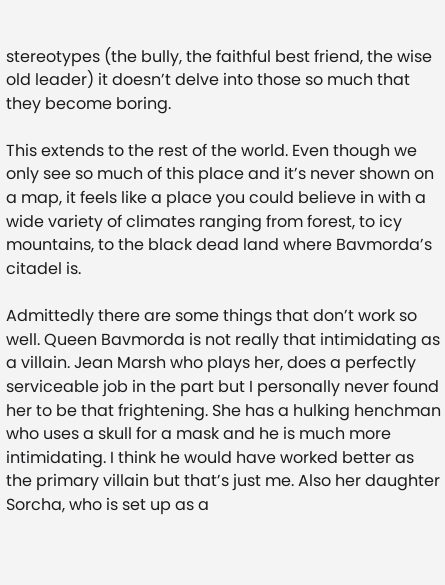stereotypes (the bully, the faithful best friend, the wise old leader) it doesn’t delve into those so much that they become boring.

This extends to the rest of the world. Even though we only see so much of this place and it’s never shown on a map, it feels like a place you could believe in with a wide variety of climates ranging from forest, to icy mountains, to the black dead land where Bavmorda’s citadel is.

Admittedly there are some things that don’t work so well. Queen Bavmorda is not really that intimidating as a villain. Jean Marsh who plays her, does a perfectly serviceable job in the part but I personally never found her to be that frightening. She has a hulking henchman who uses a skull for a mask and he is much more intimidating. I think he would have worked better as the primary villain but that’s just me. Also her daughter Sorcha, who is set up as a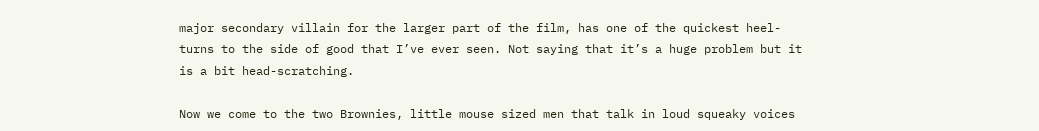major secondary villain for the larger part of the film, has one of the quickest heel-turns to the side of good that I’ve ever seen. Not saying that it’s a huge problem but it is a bit head-scratching.

Now we come to the two Brownies, little mouse sized men that talk in loud squeaky voices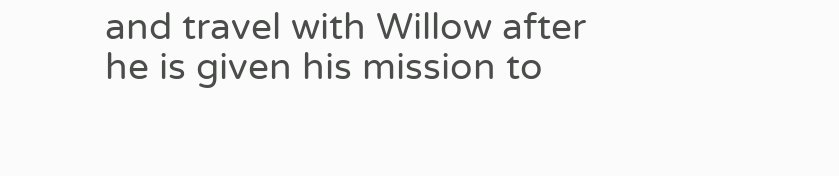and travel with Willow after he is given his mission to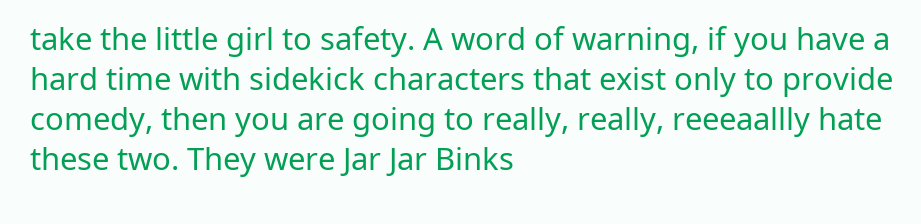take the little girl to safety. A word of warning, if you have a hard time with sidekick characters that exist only to provide comedy, then you are going to really, really, reeeaallly hate these two. They were Jar Jar Binks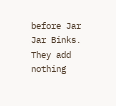before Jar Jar Binks. They add nothing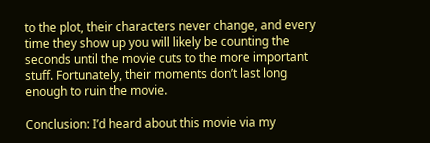to the plot, their characters never change, and every time they show up you will likely be counting the seconds until the movie cuts to the more important stuff. Fortunately, their moments don’t last long enough to ruin the movie.

Conclusion: I’d heard about this movie via my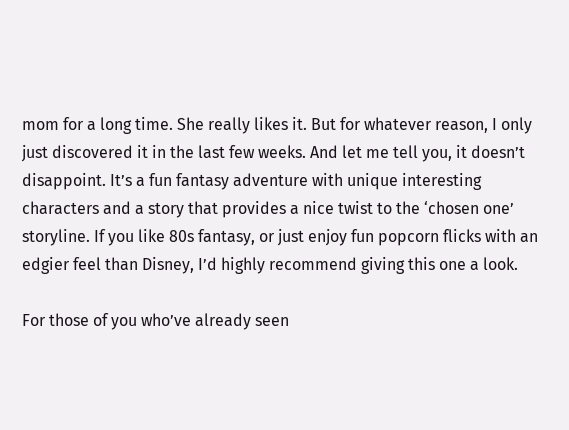mom for a long time. She really likes it. But for whatever reason, I only just discovered it in the last few weeks. And let me tell you, it doesn’t disappoint. It’s a fun fantasy adventure with unique interesting characters and a story that provides a nice twist to the ‘chosen one’ storyline. If you like 80s fantasy, or just enjoy fun popcorn flicks with an edgier feel than Disney, I’d highly recommend giving this one a look.

For those of you who’ve already seen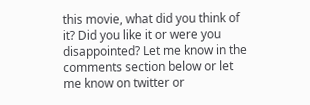this movie, what did you think of it? Did you like it or were you disappointed? Let me know in the comments section below or let me know on twitter or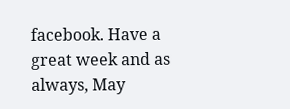facebook. Have a great week and as always, May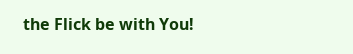the Flick be with You!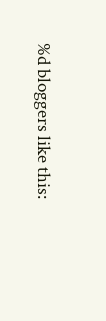%d bloggers like this: